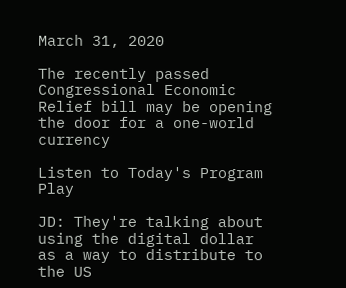March 31, 2020

The recently passed Congressional Economic Relief bill may be opening the door for a one-world currency

Listen to Today's Program Play

JD: They're talking about using the digital dollar as a way to distribute to the US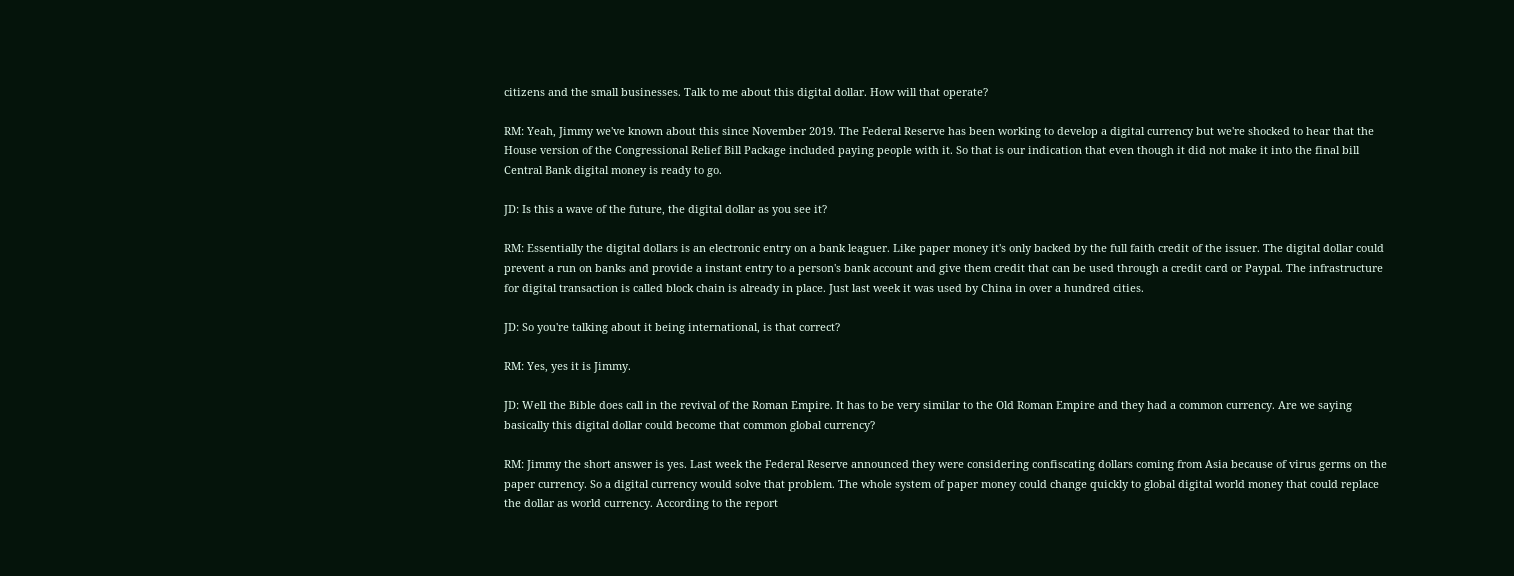citizens and the small businesses. Talk to me about this digital dollar. How will that operate?

RM: Yeah, Jimmy we've known about this since November 2019. The Federal Reserve has been working to develop a digital currency but we're shocked to hear that the House version of the Congressional Relief Bill Package included paying people with it. So that is our indication that even though it did not make it into the final bill Central Bank digital money is ready to go.

JD: Is this a wave of the future, the digital dollar as you see it?

RM: Essentially the digital dollars is an electronic entry on a bank leaguer. Like paper money it's only backed by the full faith credit of the issuer. The digital dollar could prevent a run on banks and provide a instant entry to a person's bank account and give them credit that can be used through a credit card or Paypal. The infrastructure for digital transaction is called block chain is already in place. Just last week it was used by China in over a hundred cities.

JD: So you're talking about it being international, is that correct?

RM: Yes, yes it is Jimmy.

JD: Well the Bible does call in the revival of the Roman Empire. It has to be very similar to the Old Roman Empire and they had a common currency. Are we saying basically this digital dollar could become that common global currency?

RM: Jimmy the short answer is yes. Last week the Federal Reserve announced they were considering confiscating dollars coming from Asia because of virus germs on the paper currency. So a digital currency would solve that problem. The whole system of paper money could change quickly to global digital world money that could replace the dollar as world currency. According to the report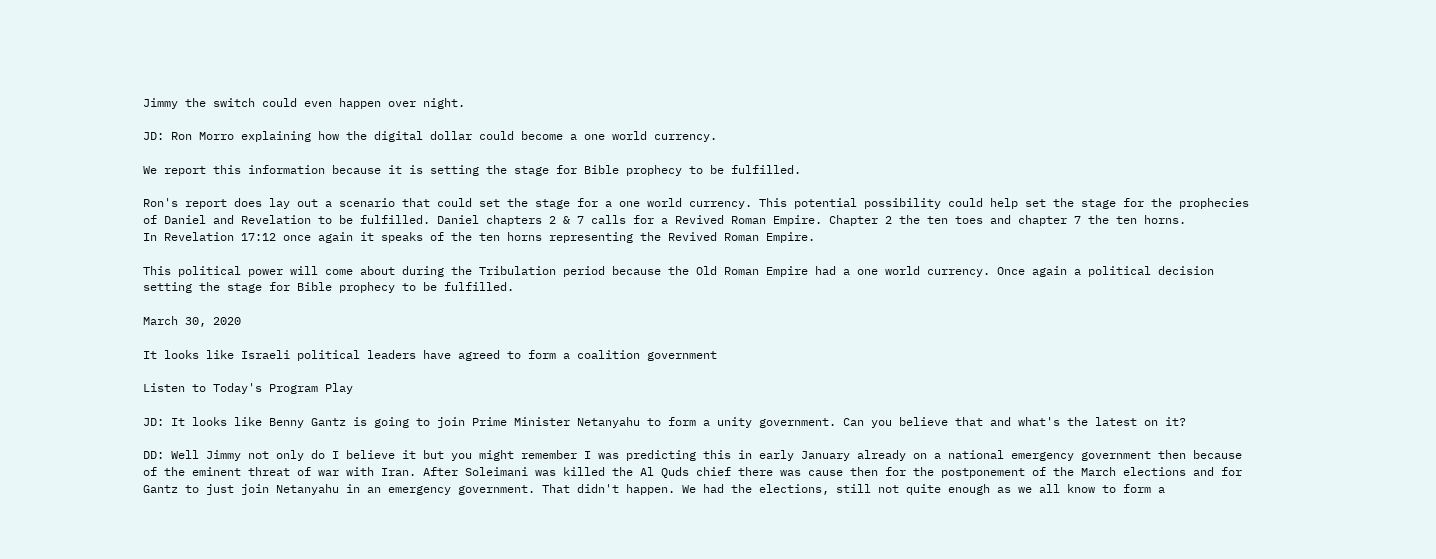Jimmy the switch could even happen over night.

JD: Ron Morro explaining how the digital dollar could become a one world currency.

We report this information because it is setting the stage for Bible prophecy to be fulfilled.

Ron's report does lay out a scenario that could set the stage for a one world currency. This potential possibility could help set the stage for the prophecies of Daniel and Revelation to be fulfilled. Daniel chapters 2 & 7 calls for a Revived Roman Empire. Chapter 2 the ten toes and chapter 7 the ten horns.
In Revelation 17:12 once again it speaks of the ten horns representing the Revived Roman Empire.

This political power will come about during the Tribulation period because the Old Roman Empire had a one world currency. Once again a political decision setting the stage for Bible prophecy to be fulfilled.

March 30, 2020

It looks like Israeli political leaders have agreed to form a coalition government

Listen to Today's Program Play

JD: It looks like Benny Gantz is going to join Prime Minister Netanyahu to form a unity government. Can you believe that and what's the latest on it?

DD: Well Jimmy not only do I believe it but you might remember I was predicting this in early January already on a national emergency government then because of the eminent threat of war with Iran. After Soleimani was killed the Al Quds chief there was cause then for the postponement of the March elections and for Gantz to just join Netanyahu in an emergency government. That didn't happen. We had the elections, still not quite enough as we all know to form a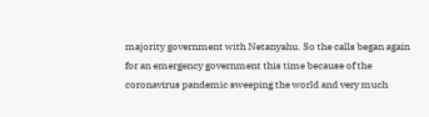majority government with Netanyahu. So the calls began again for an emergency government this time because of the coronavirus pandemic sweeping the world and very much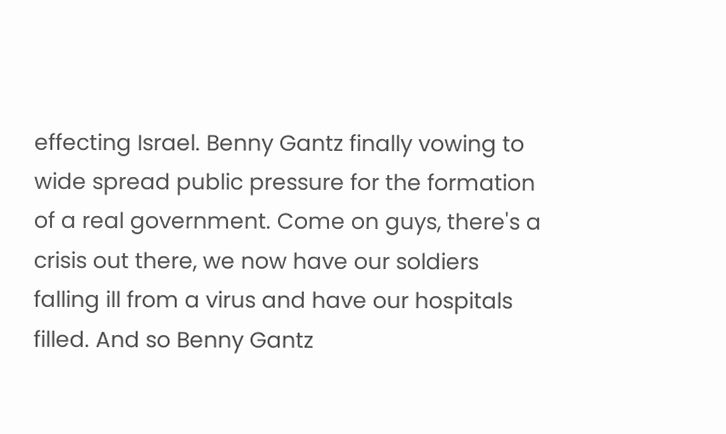effecting Israel. Benny Gantz finally vowing to wide spread public pressure for the formation of a real government. Come on guys, there's a crisis out there, we now have our soldiers falling ill from a virus and have our hospitals filled. And so Benny Gantz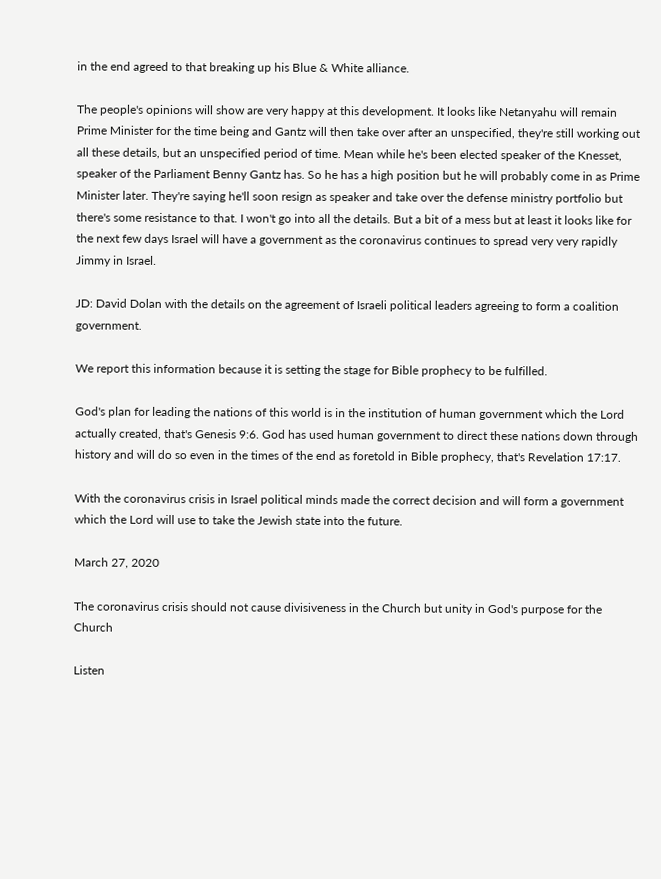in the end agreed to that breaking up his Blue & White alliance.

The people's opinions will show are very happy at this development. It looks like Netanyahu will remain Prime Minister for the time being and Gantz will then take over after an unspecified, they're still working out all these details, but an unspecified period of time. Mean while he's been elected speaker of the Knesset, speaker of the Parliament Benny Gantz has. So he has a high position but he will probably come in as Prime Minister later. They're saying he'll soon resign as speaker and take over the defense ministry portfolio but there's some resistance to that. I won't go into all the details. But a bit of a mess but at least it looks like for the next few days Israel will have a government as the coronavirus continues to spread very very rapidly Jimmy in Israel.

JD: David Dolan with the details on the agreement of Israeli political leaders agreeing to form a coalition government.

We report this information because it is setting the stage for Bible prophecy to be fulfilled.

God's plan for leading the nations of this world is in the institution of human government which the Lord actually created, that's Genesis 9:6. God has used human government to direct these nations down through history and will do so even in the times of the end as foretold in Bible prophecy, that's Revelation 17:17.

With the coronavirus crisis in Israel political minds made the correct decision and will form a government which the Lord will use to take the Jewish state into the future.

March 27, 2020

The coronavirus crisis should not cause divisiveness in the Church but unity in God's purpose for the Church

Listen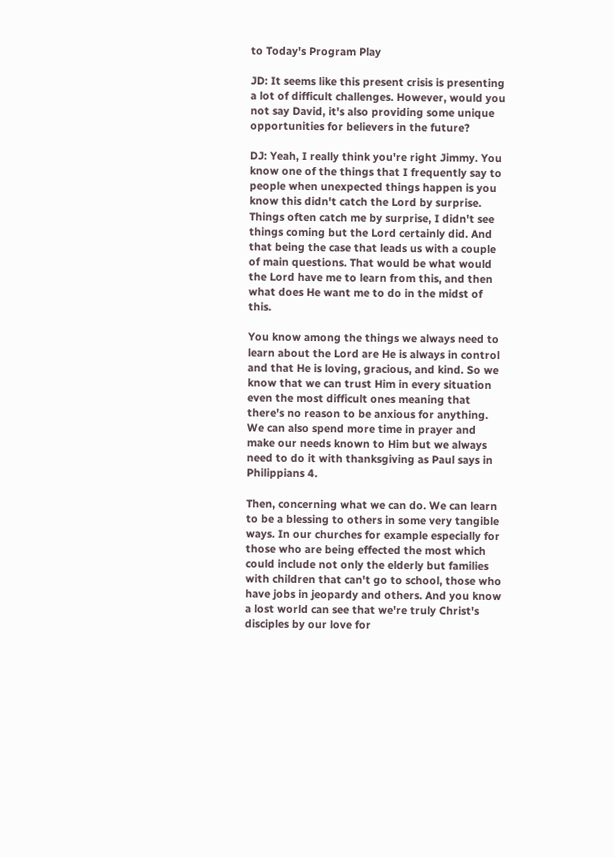to Today's Program Play

JD: It seems like this present crisis is presenting a lot of difficult challenges. However, would you not say David, it's also providing some unique opportunities for believers in the future?

DJ: Yeah, I really think you're right Jimmy. You know one of the things that I frequently say to people when unexpected things happen is you know this didn't catch the Lord by surprise. Things often catch me by surprise, I didn't see things coming but the Lord certainly did. And that being the case that leads us with a couple of main questions. That would be what would the Lord have me to learn from this, and then what does He want me to do in the midst of this.

You know among the things we always need to learn about the Lord are He is always in control and that He is loving, gracious, and kind. So we know that we can trust Him in every situation even the most difficult ones meaning that there's no reason to be anxious for anything. We can also spend more time in prayer and make our needs known to Him but we always need to do it with thanksgiving as Paul says in Philippians 4.

Then, concerning what we can do. We can learn to be a blessing to others in some very tangible ways. In our churches for example especially for those who are being effected the most which could include not only the elderly but families with children that can't go to school, those who have jobs in jeopardy and others. And you know a lost world can see that we're truly Christ's disciples by our love for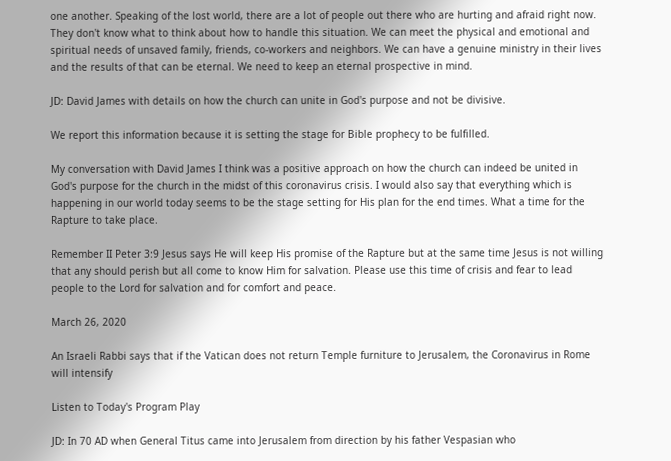one another. Speaking of the lost world, there are a lot of people out there who are hurting and afraid right now. They don't know what to think about how to handle this situation. We can meet the physical and emotional and spiritual needs of unsaved family, friends, co-workers and neighbors. We can have a genuine ministry in their lives and the results of that can be eternal. We need to keep an eternal prospective in mind.

JD: David James with details on how the church can unite in God's purpose and not be divisive.

We report this information because it is setting the stage for Bible prophecy to be fulfilled.

My conversation with David James I think was a positive approach on how the church can indeed be united in God's purpose for the church in the midst of this coronavirus crisis. I would also say that everything which is happening in our world today seems to be the stage setting for His plan for the end times. What a time for the Rapture to take place.

Remember II Peter 3:9 Jesus says He will keep His promise of the Rapture but at the same time Jesus is not willing that any should perish but all come to know Him for salvation. Please use this time of crisis and fear to lead people to the Lord for salvation and for comfort and peace.

March 26, 2020

An Israeli Rabbi says that if the Vatican does not return Temple furniture to Jerusalem, the Coronavirus in Rome will intensify

Listen to Today's Program Play

JD: In 70 AD when General Titus came into Jerusalem from direction by his father Vespasian who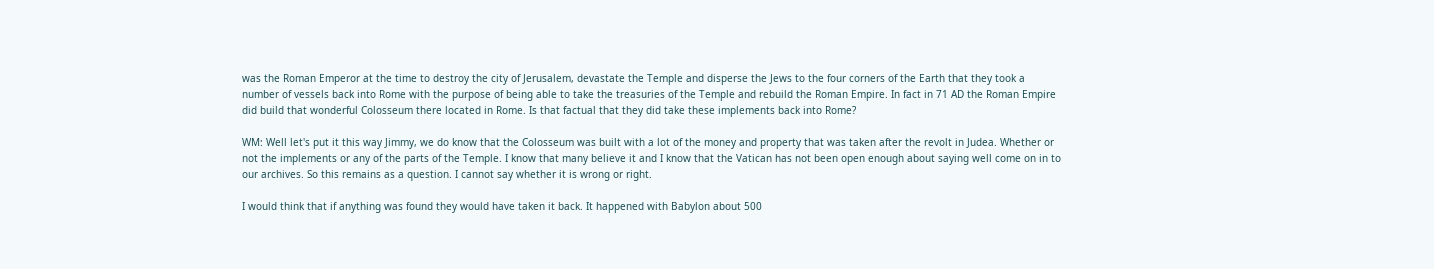was the Roman Emperor at the time to destroy the city of Jerusalem, devastate the Temple and disperse the Jews to the four corners of the Earth that they took a number of vessels back into Rome with the purpose of being able to take the treasuries of the Temple and rebuild the Roman Empire. In fact in 71 AD the Roman Empire did build that wonderful Colosseum there located in Rome. Is that factual that they did take these implements back into Rome?

WM: Well let's put it this way Jimmy, we do know that the Colosseum was built with a lot of the money and property that was taken after the revolt in Judea. Whether or not the implements or any of the parts of the Temple. I know that many believe it and I know that the Vatican has not been open enough about saying well come on in to our archives. So this remains as a question. I cannot say whether it is wrong or right.

I would think that if anything was found they would have taken it back. It happened with Babylon about 500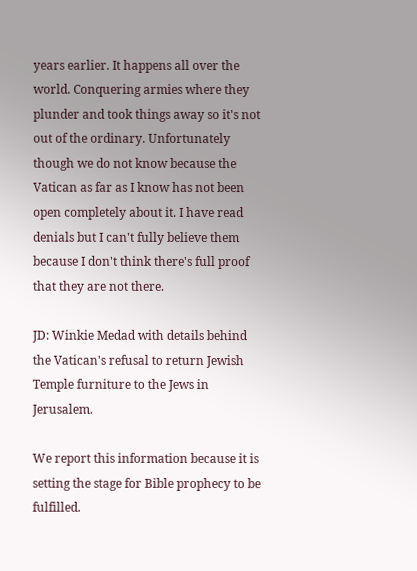years earlier. It happens all over the world. Conquering armies where they plunder and took things away so it's not out of the ordinary. Unfortunately though we do not know because the Vatican as far as I know has not been open completely about it. I have read denials but I can't fully believe them because I don't think there's full proof that they are not there.

JD: Winkie Medad with details behind the Vatican's refusal to return Jewish Temple furniture to the Jews in Jerusalem.

We report this information because it is setting the stage for Bible prophecy to be fulfilled.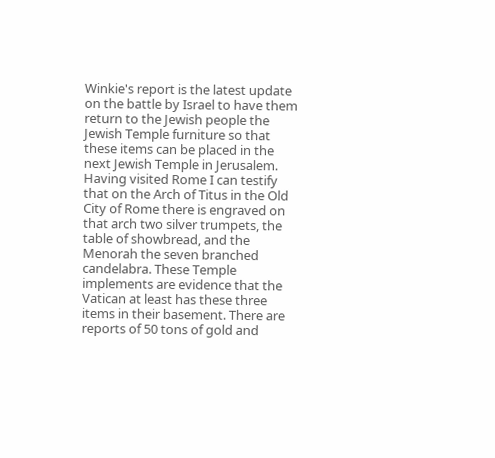Winkie's report is the latest update on the battle by Israel to have them return to the Jewish people the Jewish Temple furniture so that these items can be placed in the next Jewish Temple in Jerusalem. Having visited Rome I can testify that on the Arch of Titus in the Old City of Rome there is engraved on that arch two silver trumpets, the table of showbread, and the Menorah the seven branched candelabra. These Temple implements are evidence that the Vatican at least has these three items in their basement. There are reports of 50 tons of gold and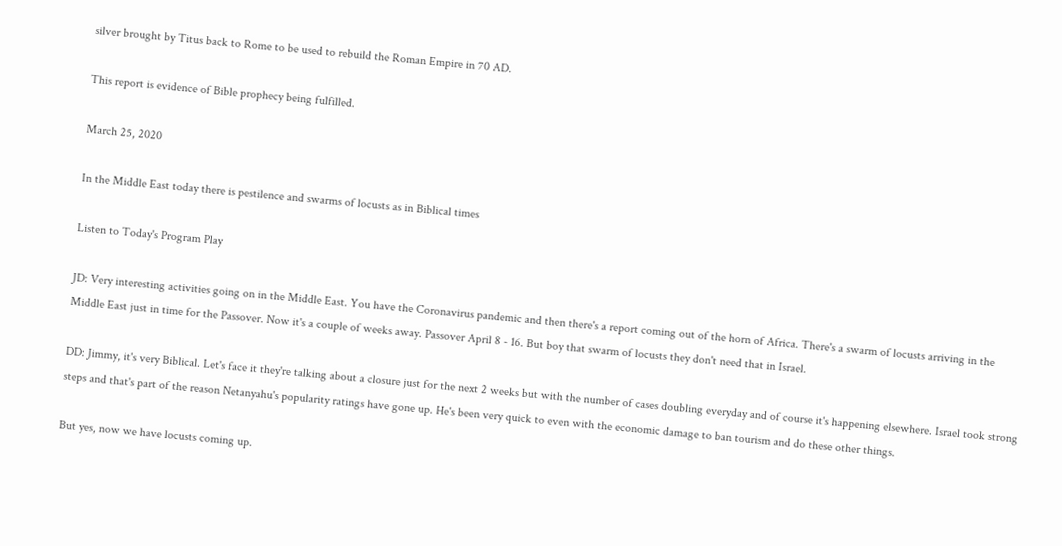silver brought by Titus back to Rome to be used to rebuild the Roman Empire in 70 AD.

This report is evidence of Bible prophecy being fulfilled.

March 25, 2020

In the Middle East today there is pestilence and swarms of locusts as in Biblical times

Listen to Today's Program Play

JD: Very interesting activities going on in the Middle East. You have the Coronavirus pandemic and then there's a report coming out of the horn of Africa. There's a swarm of locusts arriving in the Middle East just in time for the Passover. Now it's a couple of weeks away. Passover April 8 - 16. But boy that swarm of locusts they don't need that in Israel.

DD: Jimmy, it's very Biblical. Let's face it they're talking about a closure just for the next 2 weeks but with the number of cases doubling everyday and of course it's happening elsewhere. Israel took strong steps and that's part of the reason Netanyahu's popularity ratings have gone up. He's been very quick to even with the economic damage to ban tourism and do these other things.

But yes, now we have locusts coming up.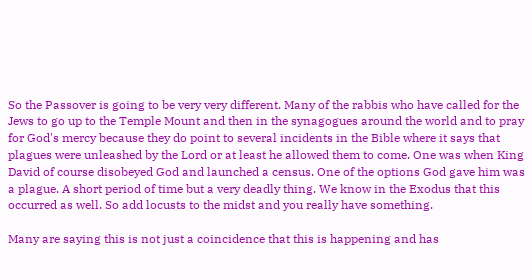So the Passover is going to be very very different. Many of the rabbis who have called for the Jews to go up to the Temple Mount and then in the synagogues around the world and to pray for God's mercy because they do point to several incidents in the Bible where it says that plagues were unleashed by the Lord or at least he allowed them to come. One was when King David of course disobeyed God and launched a census. One of the options God gave him was a plague. A short period of time but a very deadly thing. We know in the Exodus that this occurred as well. So add locusts to the midst and you really have something.

Many are saying this is not just a coincidence that this is happening and has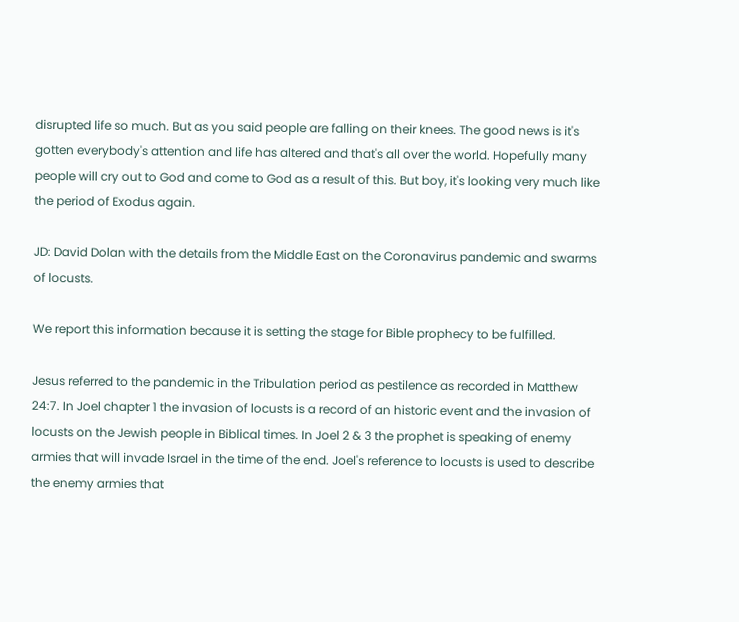disrupted life so much. But as you said people are falling on their knees. The good news is it's gotten everybody's attention and life has altered and that's all over the world. Hopefully many people will cry out to God and come to God as a result of this. But boy, it's looking very much like the period of Exodus again.

JD: David Dolan with the details from the Middle East on the Coronavirus pandemic and swarms of locusts.

We report this information because it is setting the stage for Bible prophecy to be fulfilled.

Jesus referred to the pandemic in the Tribulation period as pestilence as recorded in Matthew 24:7. In Joel chapter 1 the invasion of locusts is a record of an historic event and the invasion of locusts on the Jewish people in Biblical times. In Joel 2 & 3 the prophet is speaking of enemy armies that will invade Israel in the time of the end. Joel's reference to locusts is used to describe the enemy armies that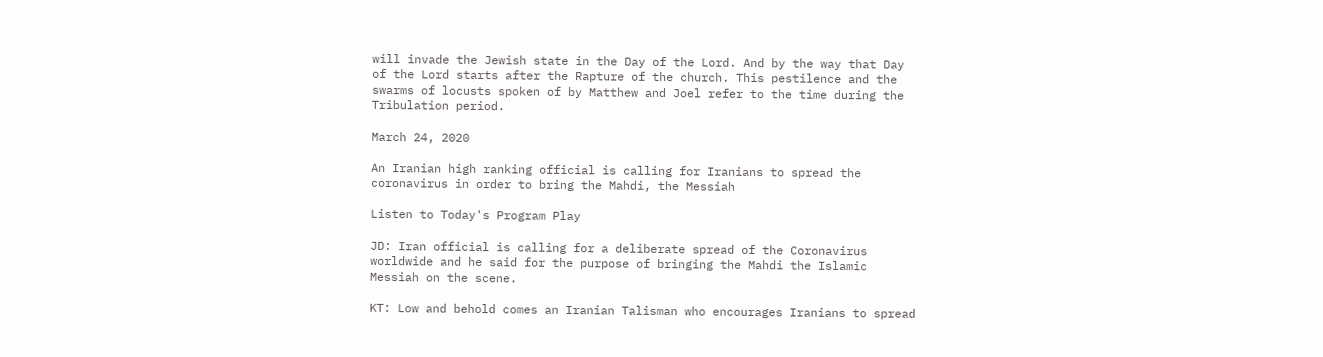will invade the Jewish state in the Day of the Lord. And by the way that Day of the Lord starts after the Rapture of the church. This pestilence and the swarms of locusts spoken of by Matthew and Joel refer to the time during the Tribulation period.

March 24, 2020

An Iranian high ranking official is calling for Iranians to spread the coronavirus in order to bring the Mahdi, the Messiah

Listen to Today's Program Play

JD: Iran official is calling for a deliberate spread of the Coronavirus worldwide and he said for the purpose of bringing the Mahdi the Islamic Messiah on the scene.

KT: Low and behold comes an Iranian Talisman who encourages Iranians to spread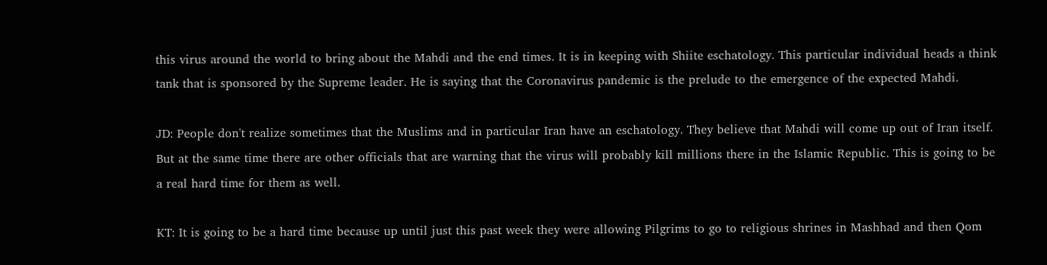this virus around the world to bring about the Mahdi and the end times. It is in keeping with Shiite eschatology. This particular individual heads a think tank that is sponsored by the Supreme leader. He is saying that the Coronavirus pandemic is the prelude to the emergence of the expected Mahdi.

JD: People don't realize sometimes that the Muslims and in particular Iran have an eschatology. They believe that Mahdi will come up out of Iran itself. But at the same time there are other officials that are warning that the virus will probably kill millions there in the Islamic Republic. This is going to be a real hard time for them as well.

KT: It is going to be a hard time because up until just this past week they were allowing Pilgrims to go to religious shrines in Mashhad and then Qom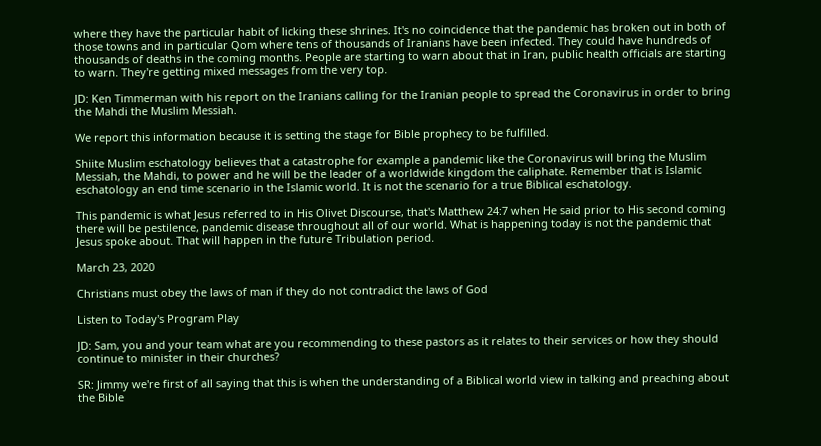where they have the particular habit of licking these shrines. It's no coincidence that the pandemic has broken out in both of those towns and in particular Qom where tens of thousands of Iranians have been infected. They could have hundreds of thousands of deaths in the coming months. People are starting to warn about that in Iran, public health officials are starting to warn. They're getting mixed messages from the very top.

JD: Ken Timmerman with his report on the Iranians calling for the Iranian people to spread the Coronavirus in order to bring the Mahdi the Muslim Messiah.

We report this information because it is setting the stage for Bible prophecy to be fulfilled.

Shiite Muslim eschatology believes that a catastrophe for example a pandemic like the Coronavirus will bring the Muslim Messiah, the Mahdi, to power and he will be the leader of a worldwide kingdom the caliphate. Remember that is Islamic eschatology an end time scenario in the Islamic world. It is not the scenario for a true Biblical eschatology.

This pandemic is what Jesus referred to in His Olivet Discourse, that's Matthew 24:7 when He said prior to His second coming there will be pestilence, pandemic disease throughout all of our world. What is happening today is not the pandemic that Jesus spoke about. That will happen in the future Tribulation period.

March 23, 2020

Christians must obey the laws of man if they do not contradict the laws of God

Listen to Today's Program Play

JD: Sam, you and your team what are you recommending to these pastors as it relates to their services or how they should continue to minister in their churches?

SR: Jimmy we're first of all saying that this is when the understanding of a Biblical world view in talking and preaching about the Bible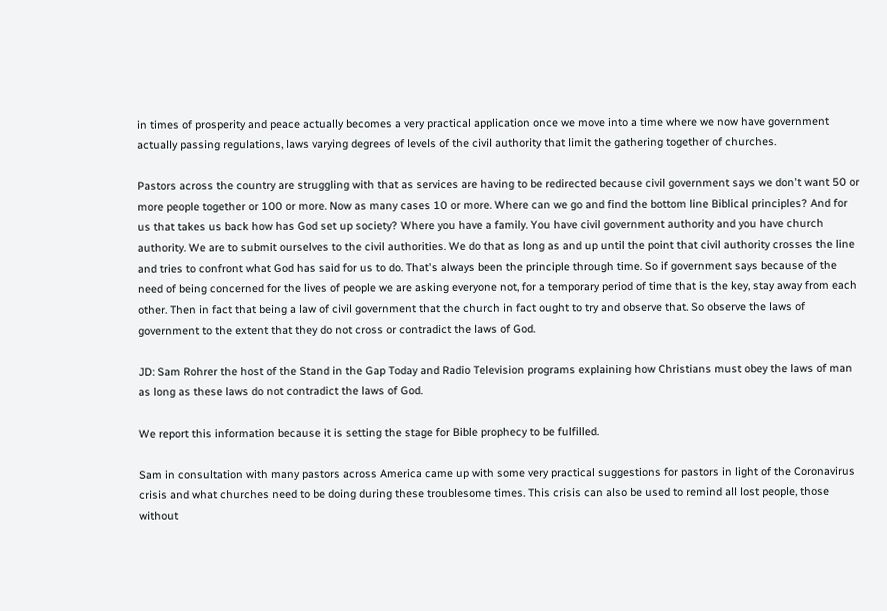in times of prosperity and peace actually becomes a very practical application once we move into a time where we now have government actually passing regulations, laws varying degrees of levels of the civil authority that limit the gathering together of churches.

Pastors across the country are struggling with that as services are having to be redirected because civil government says we don't want 50 or more people together or 100 or more. Now as many cases 10 or more. Where can we go and find the bottom line Biblical principles? And for us that takes us back how has God set up society? Where you have a family. You have civil government authority and you have church authority. We are to submit ourselves to the civil authorities. We do that as long as and up until the point that civil authority crosses the line and tries to confront what God has said for us to do. That's always been the principle through time. So if government says because of the need of being concerned for the lives of people we are asking everyone not, for a temporary period of time that is the key, stay away from each other. Then in fact that being a law of civil government that the church in fact ought to try and observe that. So observe the laws of government to the extent that they do not cross or contradict the laws of God.

JD: Sam Rohrer the host of the Stand in the Gap Today and Radio Television programs explaining how Christians must obey the laws of man as long as these laws do not contradict the laws of God.

We report this information because it is setting the stage for Bible prophecy to be fulfilled.

Sam in consultation with many pastors across America came up with some very practical suggestions for pastors in light of the Coronavirus crisis and what churches need to be doing during these troublesome times. This crisis can also be used to remind all lost people, those without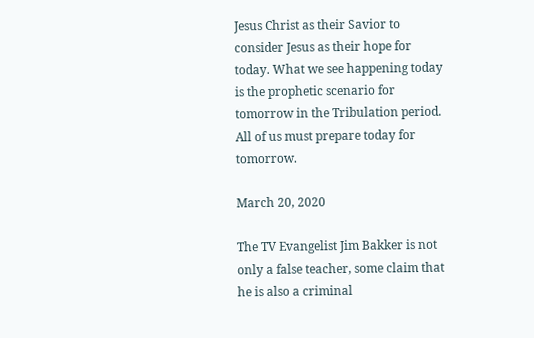Jesus Christ as their Savior to consider Jesus as their hope for today. What we see happening today is the prophetic scenario for tomorrow in the Tribulation period. All of us must prepare today for tomorrow.

March 20, 2020

The TV Evangelist Jim Bakker is not only a false teacher, some claim that he is also a criminal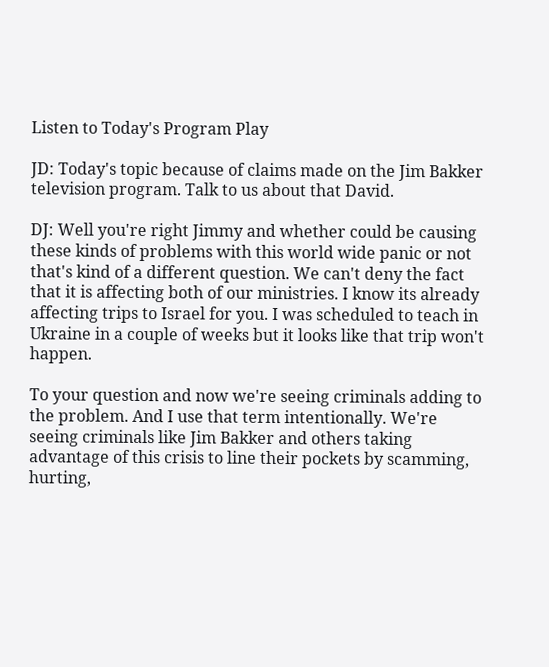Listen to Today's Program Play

JD: Today's topic because of claims made on the Jim Bakker television program. Talk to us about that David.

DJ: Well you're right Jimmy and whether could be causing these kinds of problems with this world wide panic or not that's kind of a different question. We can't deny the fact that it is affecting both of our ministries. I know its already affecting trips to Israel for you. I was scheduled to teach in Ukraine in a couple of weeks but it looks like that trip won't happen.

To your question and now we're seeing criminals adding to the problem. And I use that term intentionally. We're seeing criminals like Jim Bakker and others taking advantage of this crisis to line their pockets by scamming, hurting,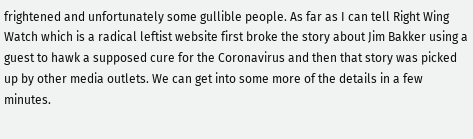frightened and unfortunately some gullible people. As far as I can tell Right Wing Watch which is a radical leftist website first broke the story about Jim Bakker using a guest to hawk a supposed cure for the Coronavirus and then that story was picked up by other media outlets. We can get into some more of the details in a few minutes.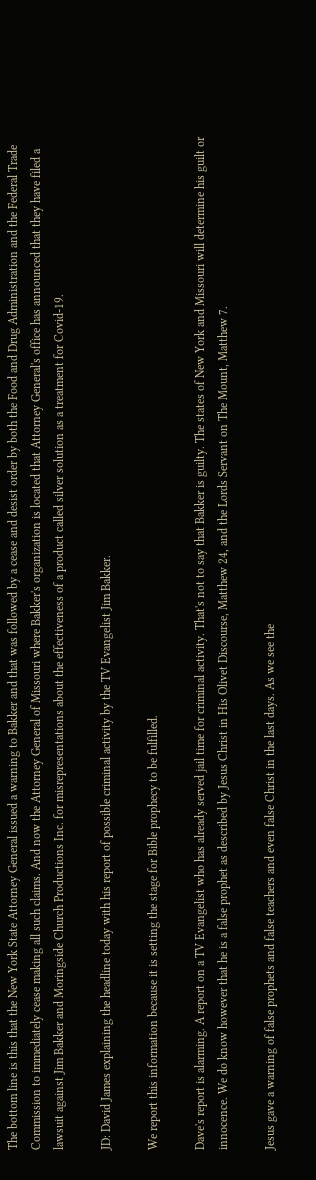The bottom line is this that the New York State Attorney General issued a warning to Bakker and that was followed by a cease and desist order by both the Food and Drug Administration and the Federal Trade Commission to immediately cease making all such claims. And now the Attorney General of Missouri where Bakker's organization is located that Attorney General's office has announced that they have filed a lawsuit against Jim Bakker and Moringside Church Productions Inc. for misrepresentations about the effectiveness of a product called silver solution as a treatment for Covid-19.

JD: David James explaining the headline today with his report of possible criminal activity by the TV Evangelist Jim Bakker.

We report this information because it is setting the stage for Bible prophecy to be fulfilled.

Dave's report is alarming. A report on a TV Evangelist who has already served jail time for criminal activity. That's not to say that Bakker is guilty. The states of New York and Missouri will determine his guilt or innocence. We do know however that he is a false prophet as described by Jesus Christ in His Olivet Discourse, Matthew 24, and the Lords Servant on The Mount, Matthew 7.

Jesus gave a warning of false prophets and false teachers and even false Christ in the last days. As we see the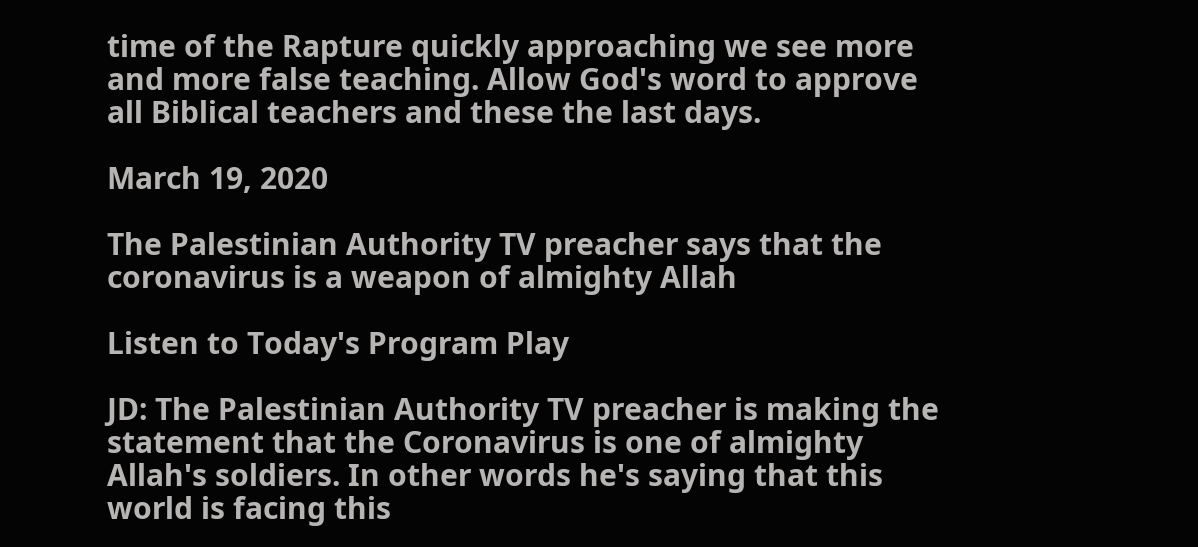time of the Rapture quickly approaching we see more and more false teaching. Allow God's word to approve all Biblical teachers and these the last days.

March 19, 2020

The Palestinian Authority TV preacher says that the coronavirus is a weapon of almighty Allah

Listen to Today's Program Play

JD: The Palestinian Authority TV preacher is making the statement that the Coronavirus is one of almighty Allah's soldiers. In other words he's saying that this world is facing this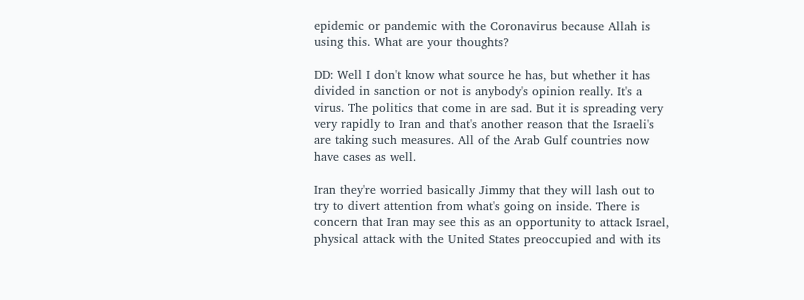epidemic or pandemic with the Coronavirus because Allah is using this. What are your thoughts?

DD: Well I don't know what source he has, but whether it has divided in sanction or not is anybody's opinion really. It's a virus. The politics that come in are sad. But it is spreading very very rapidly to Iran and that's another reason that the Israeli's are taking such measures. All of the Arab Gulf countries now have cases as well.

Iran they're worried basically Jimmy that they will lash out to try to divert attention from what's going on inside. There is concern that Iran may see this as an opportunity to attack Israel, physical attack with the United States preoccupied and with its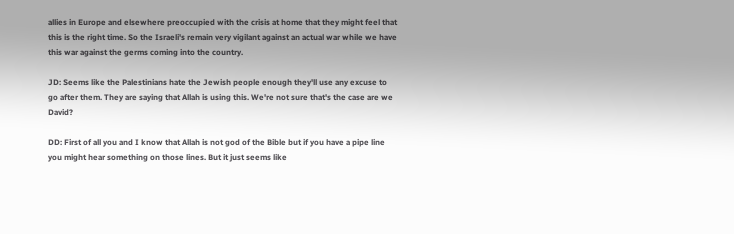allies in Europe and elsewhere preoccupied with the crisis at home that they might feel that this is the right time. So the Israeli's remain very vigilant against an actual war while we have this war against the germs coming into the country.

JD: Seems like the Palestinians hate the Jewish people enough they'll use any excuse to go after them. They are saying that Allah is using this. We're not sure that's the case are we David?

DD: First of all you and I know that Allah is not god of the Bible but if you have a pipe line you might hear something on those lines. But it just seems like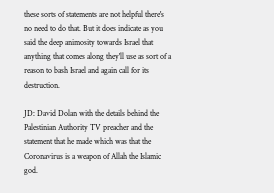these sorts of statements are not helpful there's no need to do that. But it does indicate as you said the deep animosity towards Israel that anything that comes along they'll use as sort of a reason to bash Israel and again call for its destruction.

JD: David Dolan with the details behind the Palestinian Authority TV preacher and the statement that he made which was that the Coronavirus is a weapon of Allah the Islamic god.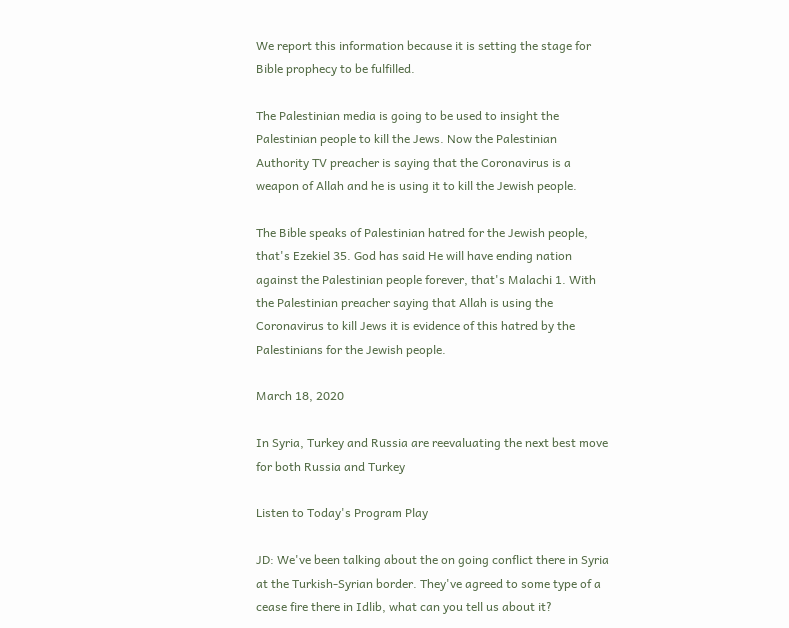We report this information because it is setting the stage for Bible prophecy to be fulfilled.

The Palestinian media is going to be used to insight the Palestinian people to kill the Jews. Now the Palestinian Authority TV preacher is saying that the Coronavirus is a weapon of Allah and he is using it to kill the Jewish people.

The Bible speaks of Palestinian hatred for the Jewish people, that's Ezekiel 35. God has said He will have ending nation against the Palestinian people forever, that's Malachi 1. With the Palestinian preacher saying that Allah is using the Coronavirus to kill Jews it is evidence of this hatred by the Palestinians for the Jewish people.

March 18, 2020

In Syria, Turkey and Russia are reevaluating the next best move for both Russia and Turkey

Listen to Today's Program Play

JD: We've been talking about the on going conflict there in Syria at the Turkish-Syrian border. They've agreed to some type of a cease fire there in Idlib, what can you tell us about it?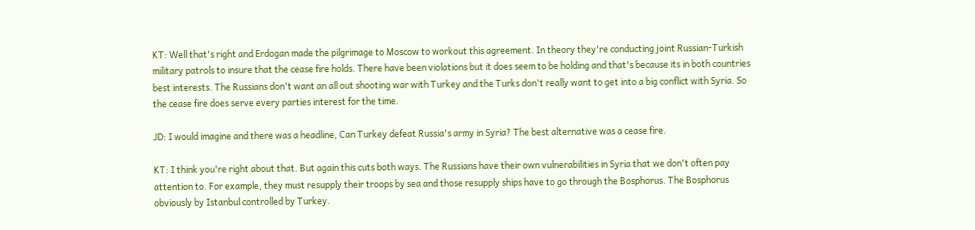KT: Well that's right and Erdogan made the pilgrimage to Moscow to workout this agreement. In theory they're conducting joint Russian-Turkish military patrols to insure that the cease fire holds. There have been violations but it does seem to be holding and that's because its in both countries best interests. The Russians don't want an all out shooting war with Turkey and the Turks don't really want to get into a big conflict with Syria. So the cease fire does serve every parties interest for the time.

JD: I would imagine and there was a headline, Can Turkey defeat Russia's army in Syria? The best alternative was a cease fire.

KT: I think you're right about that. But again this cuts both ways. The Russians have their own vulnerabilities in Syria that we don't often pay attention to. For example, they must resupply their troops by sea and those resupply ships have to go through the Bosphorus. The Bosphorus obviously by Istanbul controlled by Turkey.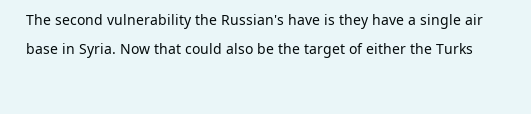The second vulnerability the Russian's have is they have a single air base in Syria. Now that could also be the target of either the Turks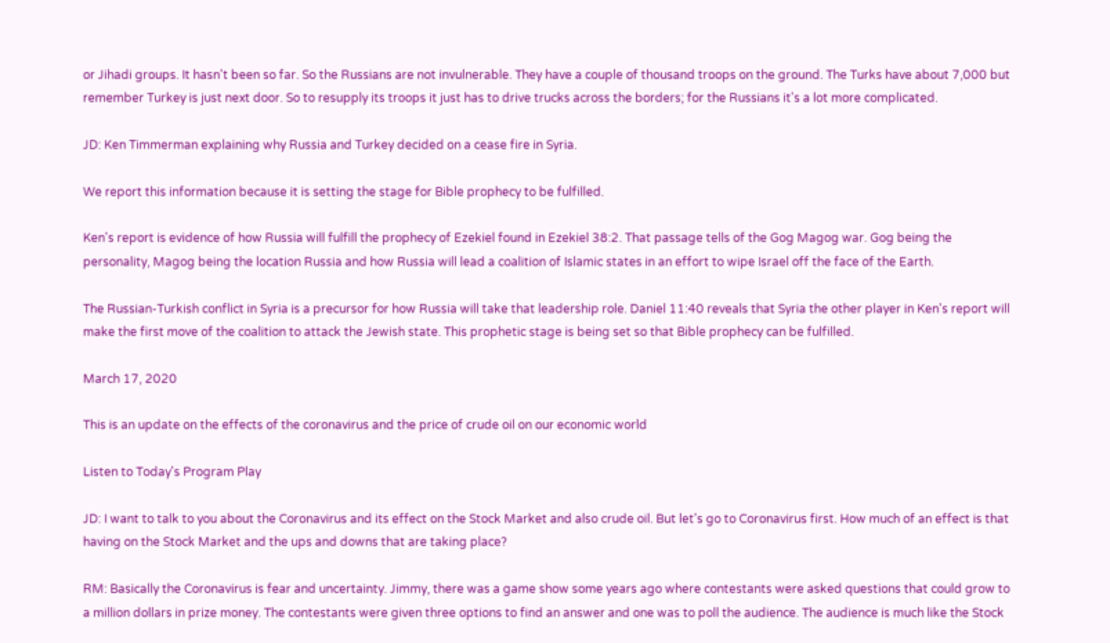or Jihadi groups. It hasn't been so far. So the Russians are not invulnerable. They have a couple of thousand troops on the ground. The Turks have about 7,000 but remember Turkey is just next door. So to resupply its troops it just has to drive trucks across the borders; for the Russians it's a lot more complicated.

JD: Ken Timmerman explaining why Russia and Turkey decided on a cease fire in Syria.

We report this information because it is setting the stage for Bible prophecy to be fulfilled.

Ken's report is evidence of how Russia will fulfill the prophecy of Ezekiel found in Ezekiel 38:2. That passage tells of the Gog Magog war. Gog being the personality, Magog being the location Russia and how Russia will lead a coalition of Islamic states in an effort to wipe Israel off the face of the Earth.

The Russian-Turkish conflict in Syria is a precursor for how Russia will take that leadership role. Daniel 11:40 reveals that Syria the other player in Ken's report will make the first move of the coalition to attack the Jewish state. This prophetic stage is being set so that Bible prophecy can be fulfilled.

March 17, 2020

This is an update on the effects of the coronavirus and the price of crude oil on our economic world

Listen to Today's Program Play

JD: I want to talk to you about the Coronavirus and its effect on the Stock Market and also crude oil. But let's go to Coronavirus first. How much of an effect is that having on the Stock Market and the ups and downs that are taking place?

RM: Basically the Coronavirus is fear and uncertainty. Jimmy, there was a game show some years ago where contestants were asked questions that could grow to a million dollars in prize money. The contestants were given three options to find an answer and one was to poll the audience. The audience is much like the Stock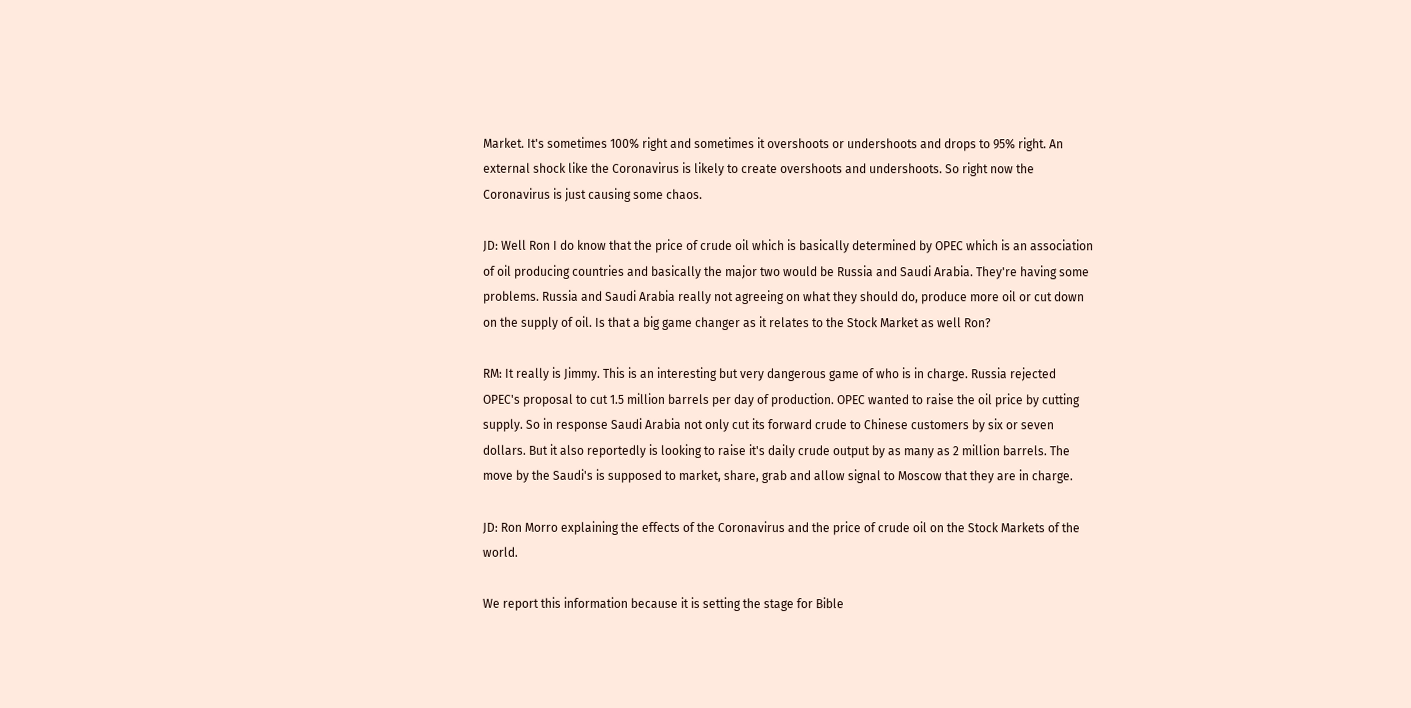Market. It's sometimes 100% right and sometimes it overshoots or undershoots and drops to 95% right. An external shock like the Coronavirus is likely to create overshoots and undershoots. So right now the Coronavirus is just causing some chaos.

JD: Well Ron I do know that the price of crude oil which is basically determined by OPEC which is an association of oil producing countries and basically the major two would be Russia and Saudi Arabia. They're having some problems. Russia and Saudi Arabia really not agreeing on what they should do, produce more oil or cut down on the supply of oil. Is that a big game changer as it relates to the Stock Market as well Ron?

RM: It really is Jimmy. This is an interesting but very dangerous game of who is in charge. Russia rejected OPEC's proposal to cut 1.5 million barrels per day of production. OPEC wanted to raise the oil price by cutting supply. So in response Saudi Arabia not only cut its forward crude to Chinese customers by six or seven dollars. But it also reportedly is looking to raise it's daily crude output by as many as 2 million barrels. The move by the Saudi's is supposed to market, share, grab and allow signal to Moscow that they are in charge.

JD: Ron Morro explaining the effects of the Coronavirus and the price of crude oil on the Stock Markets of the world.

We report this information because it is setting the stage for Bible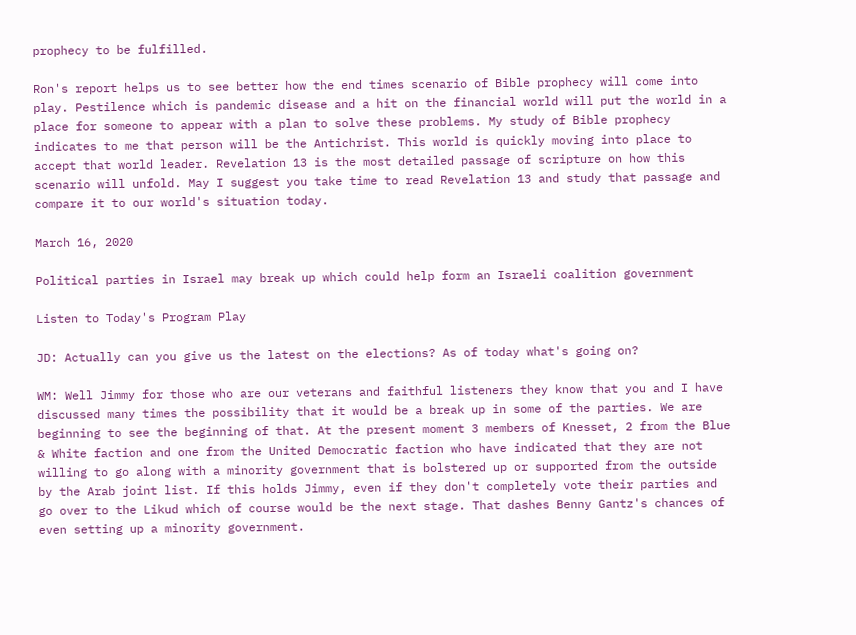prophecy to be fulfilled.

Ron's report helps us to see better how the end times scenario of Bible prophecy will come into play. Pestilence which is pandemic disease and a hit on the financial world will put the world in a place for someone to appear with a plan to solve these problems. My study of Bible prophecy indicates to me that person will be the Antichrist. This world is quickly moving into place to accept that world leader. Revelation 13 is the most detailed passage of scripture on how this scenario will unfold. May I suggest you take time to read Revelation 13 and study that passage and compare it to our world's situation today.

March 16, 2020

Political parties in Israel may break up which could help form an Israeli coalition government

Listen to Today's Program Play

JD: Actually can you give us the latest on the elections? As of today what's going on?

WM: Well Jimmy for those who are our veterans and faithful listeners they know that you and I have discussed many times the possibility that it would be a break up in some of the parties. We are beginning to see the beginning of that. At the present moment 3 members of Knesset, 2 from the Blue & White faction and one from the United Democratic faction who have indicated that they are not willing to go along with a minority government that is bolstered up or supported from the outside by the Arab joint list. If this holds Jimmy, even if they don't completely vote their parties and go over to the Likud which of course would be the next stage. That dashes Benny Gantz's chances of even setting up a minority government.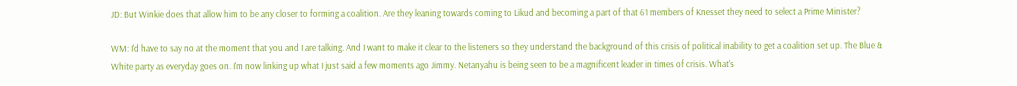JD: But Winkie does that allow him to be any closer to forming a coalition. Are they leaning towards coming to Likud and becoming a part of that 61 members of Knesset they need to select a Prime Minister?

WM: I'd have to say no at the moment that you and I are talking. And I want to make it clear to the listeners so they understand the background of this crisis of political inability to get a coalition set up. The Blue & White party as everyday goes on. I'm now linking up what I just said a few moments ago Jimmy. Netanyahu is being seen to be a magnificent leader in times of crisis. What's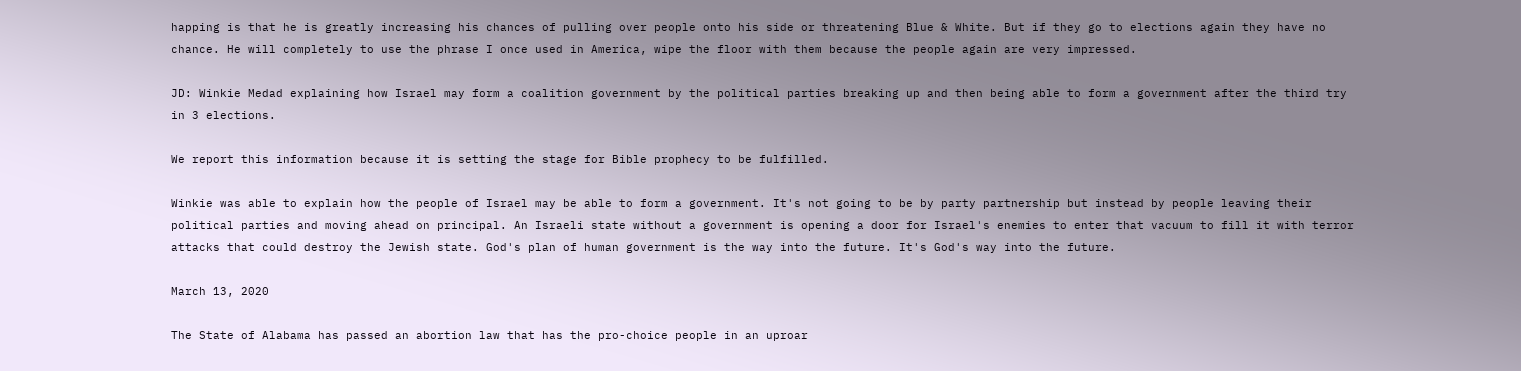happing is that he is greatly increasing his chances of pulling over people onto his side or threatening Blue & White. But if they go to elections again they have no chance. He will completely to use the phrase I once used in America, wipe the floor with them because the people again are very impressed.

JD: Winkie Medad explaining how Israel may form a coalition government by the political parties breaking up and then being able to form a government after the third try in 3 elections.

We report this information because it is setting the stage for Bible prophecy to be fulfilled.

Winkie was able to explain how the people of Israel may be able to form a government. It's not going to be by party partnership but instead by people leaving their political parties and moving ahead on principal. An Israeli state without a government is opening a door for Israel's enemies to enter that vacuum to fill it with terror attacks that could destroy the Jewish state. God's plan of human government is the way into the future. It's God's way into the future.

March 13, 2020

The State of Alabama has passed an abortion law that has the pro-choice people in an uproar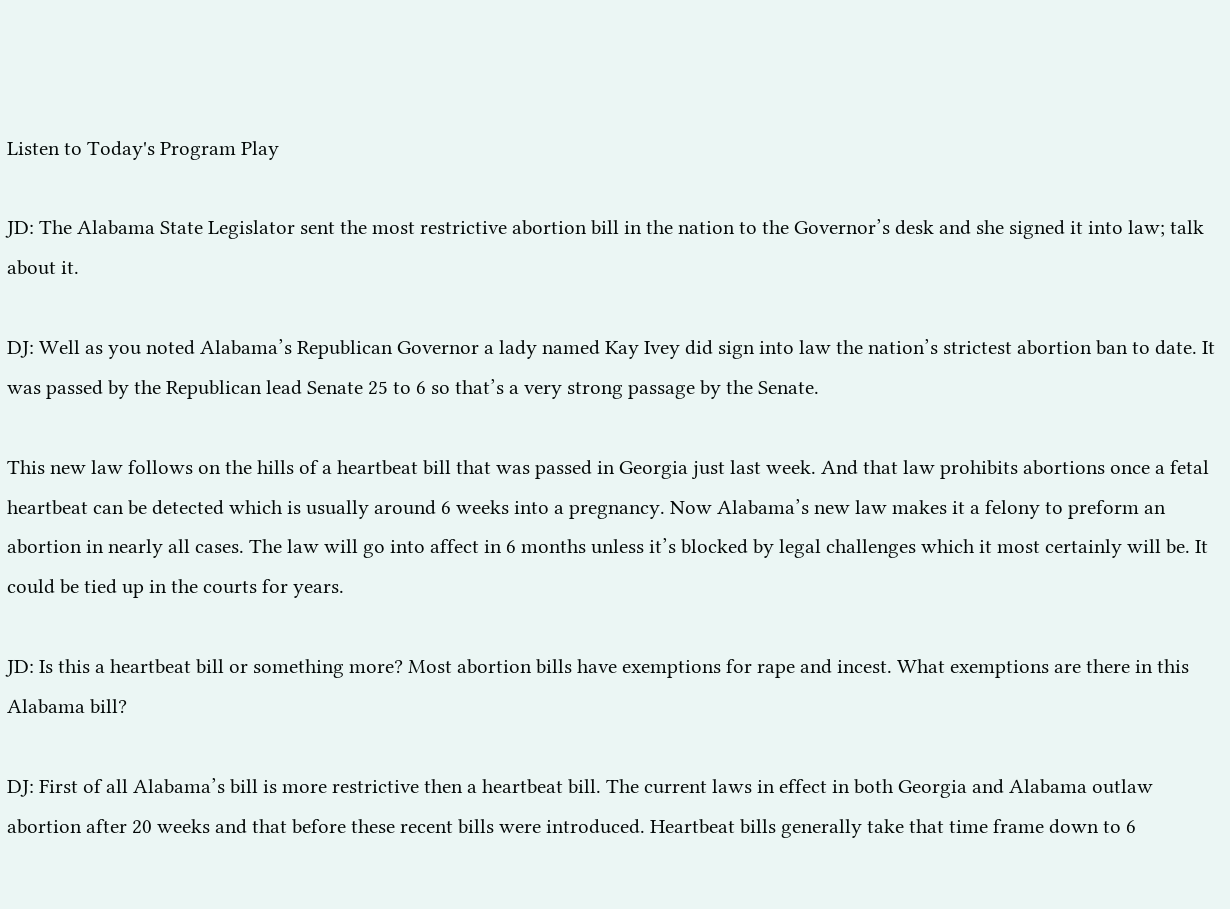Listen to Today's Program Play

JD: The Alabama State Legislator sent the most restrictive abortion bill in the nation to the Governor’s desk and she signed it into law; talk about it.

DJ: Well as you noted Alabama’s Republican Governor a lady named Kay Ivey did sign into law the nation’s strictest abortion ban to date. It was passed by the Republican lead Senate 25 to 6 so that’s a very strong passage by the Senate.

This new law follows on the hills of a heartbeat bill that was passed in Georgia just last week. And that law prohibits abortions once a fetal heartbeat can be detected which is usually around 6 weeks into a pregnancy. Now Alabama’s new law makes it a felony to preform an abortion in nearly all cases. The law will go into affect in 6 months unless it’s blocked by legal challenges which it most certainly will be. It could be tied up in the courts for years.

JD: Is this a heartbeat bill or something more? Most abortion bills have exemptions for rape and incest. What exemptions are there in this Alabama bill?

DJ: First of all Alabama’s bill is more restrictive then a heartbeat bill. The current laws in effect in both Georgia and Alabama outlaw abortion after 20 weeks and that before these recent bills were introduced. Heartbeat bills generally take that time frame down to 6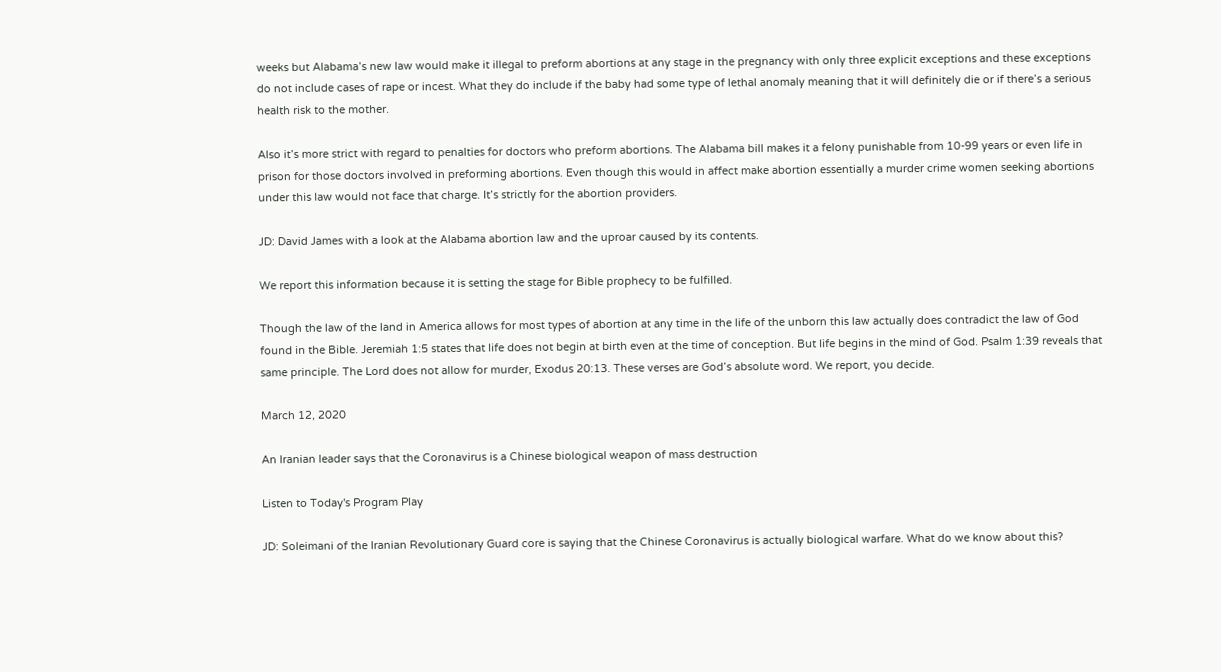weeks but Alabama’s new law would make it illegal to preform abortions at any stage in the pregnancy with only three explicit exceptions and these exceptions do not include cases of rape or incest. What they do include if the baby had some type of lethal anomaly meaning that it will definitely die or if there’s a serious health risk to the mother.

Also it’s more strict with regard to penalties for doctors who preform abortions. The Alabama bill makes it a felony punishable from 10-99 years or even life in prison for those doctors involved in preforming abortions. Even though this would in affect make abortion essentially a murder crime women seeking abortions under this law would not face that charge. It’s strictly for the abortion providers.

JD: David James with a look at the Alabama abortion law and the uproar caused by its contents.

We report this information because it is setting the stage for Bible prophecy to be fulfilled.

Though the law of the land in America allows for most types of abortion at any time in the life of the unborn this law actually does contradict the law of God found in the Bible. Jeremiah 1:5 states that life does not begin at birth even at the time of conception. But life begins in the mind of God. Psalm 1:39 reveals that same principle. The Lord does not allow for murder, Exodus 20:13. These verses are God’s absolute word. We report, you decide.

March 12, 2020

An Iranian leader says that the Coronavirus is a Chinese biological weapon of mass destruction

Listen to Today's Program Play

JD: Soleimani of the Iranian Revolutionary Guard core is saying that the Chinese Coronavirus is actually biological warfare. What do we know about this?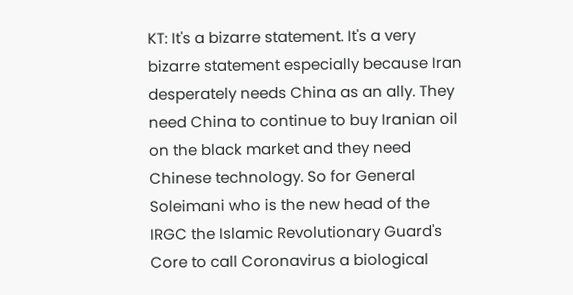KT: It's a bizarre statement. It's a very bizarre statement especially because Iran desperately needs China as an ally. They need China to continue to buy Iranian oil on the black market and they need Chinese technology. So for General Soleimani who is the new head of the IRGC the Islamic Revolutionary Guard's Core to call Coronavirus a biological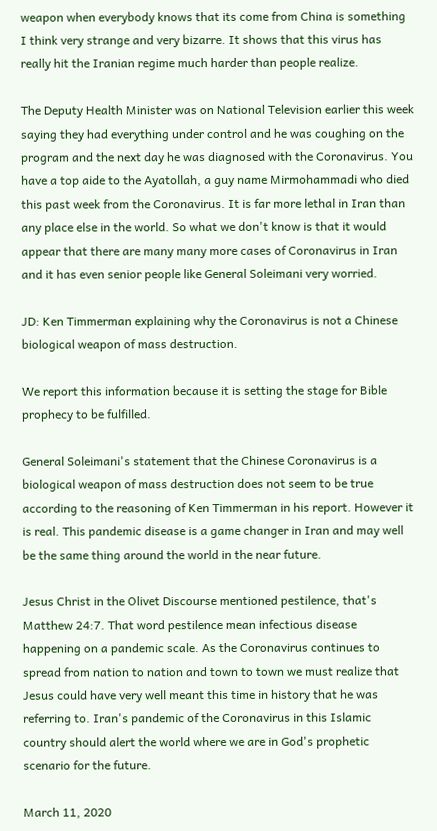weapon when everybody knows that its come from China is something I think very strange and very bizarre. It shows that this virus has really hit the Iranian regime much harder than people realize.

The Deputy Health Minister was on National Television earlier this week saying they had everything under control and he was coughing on the program and the next day he was diagnosed with the Coronavirus. You have a top aide to the Ayatollah, a guy name Mirmohammadi who died this past week from the Coronavirus. It is far more lethal in Iran than any place else in the world. So what we don't know is that it would appear that there are many many more cases of Coronavirus in Iran and it has even senior people like General Soleimani very worried.

JD: Ken Timmerman explaining why the Coronavirus is not a Chinese biological weapon of mass destruction.

We report this information because it is setting the stage for Bible prophecy to be fulfilled.

General Soleimani's statement that the Chinese Coronavirus is a biological weapon of mass destruction does not seem to be true according to the reasoning of Ken Timmerman in his report. However it is real. This pandemic disease is a game changer in Iran and may well be the same thing around the world in the near future.

Jesus Christ in the Olivet Discourse mentioned pestilence, that's Matthew 24:7. That word pestilence mean infectious disease happening on a pandemic scale. As the Coronavirus continues to spread from nation to nation and town to town we must realize that Jesus could have very well meant this time in history that he was referring to. Iran's pandemic of the Coronavirus in this Islamic country should alert the world where we are in God's prophetic scenario for the future.

March 11, 2020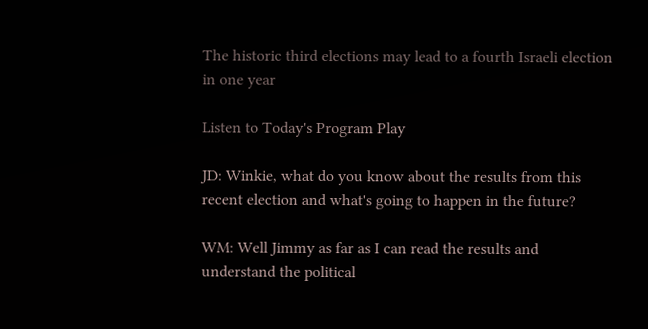The historic third elections may lead to a fourth Israeli election in one year

Listen to Today's Program Play

JD: Winkie, what do you know about the results from this recent election and what's going to happen in the future?

WM: Well Jimmy as far as I can read the results and understand the political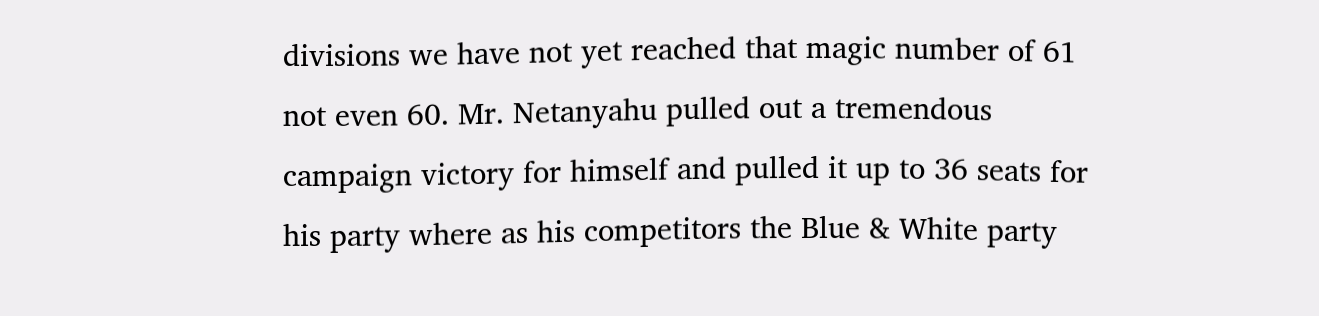divisions we have not yet reached that magic number of 61 not even 60. Mr. Netanyahu pulled out a tremendous campaign victory for himself and pulled it up to 36 seats for his party where as his competitors the Blue & White party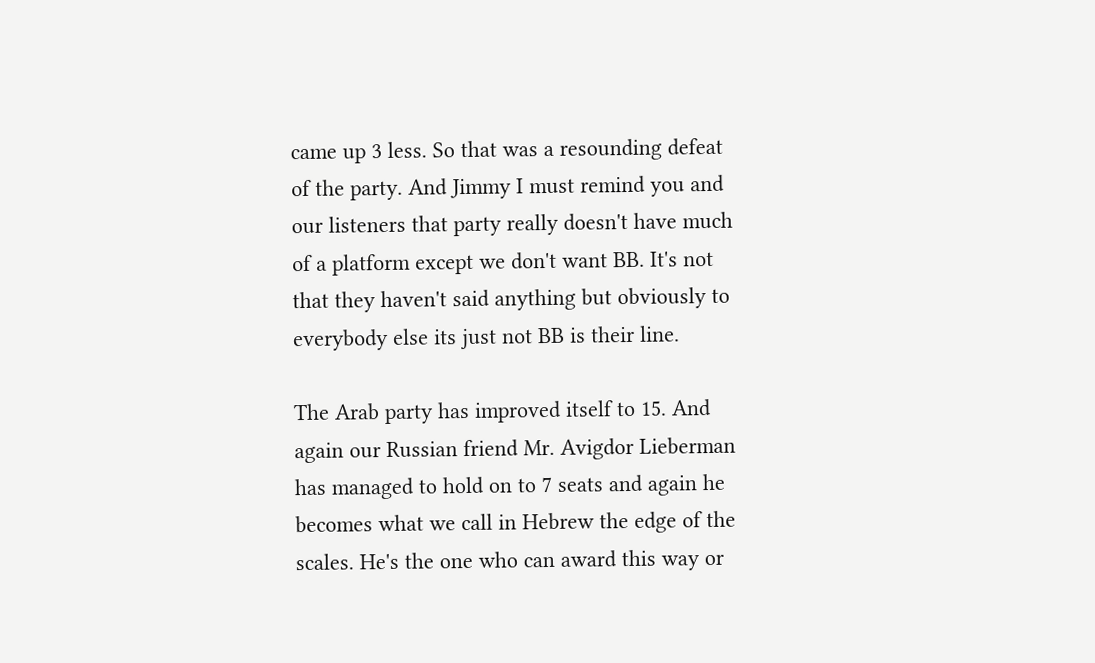came up 3 less. So that was a resounding defeat of the party. And Jimmy I must remind you and our listeners that party really doesn't have much of a platform except we don't want BB. It's not that they haven't said anything but obviously to everybody else its just not BB is their line.

The Arab party has improved itself to 15. And again our Russian friend Mr. Avigdor Lieberman has managed to hold on to 7 seats and again he becomes what we call in Hebrew the edge of the scales. He's the one who can award this way or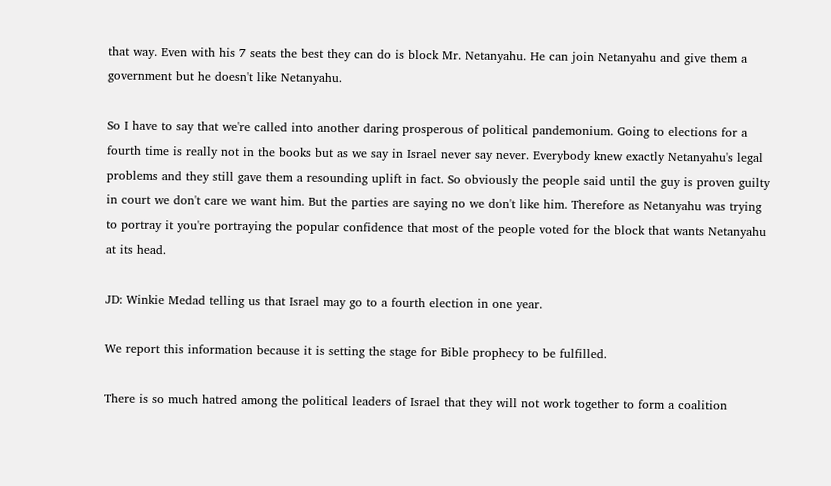that way. Even with his 7 seats the best they can do is block Mr. Netanyahu. He can join Netanyahu and give them a government but he doesn't like Netanyahu.

So I have to say that we're called into another daring prosperous of political pandemonium. Going to elections for a fourth time is really not in the books but as we say in Israel never say never. Everybody knew exactly Netanyahu's legal problems and they still gave them a resounding uplift in fact. So obviously the people said until the guy is proven guilty in court we don't care we want him. But the parties are saying no we don't like him. Therefore as Netanyahu was trying to portray it you're portraying the popular confidence that most of the people voted for the block that wants Netanyahu at its head.

JD: Winkie Medad telling us that Israel may go to a fourth election in one year.

We report this information because it is setting the stage for Bible prophecy to be fulfilled.

There is so much hatred among the political leaders of Israel that they will not work together to form a coalition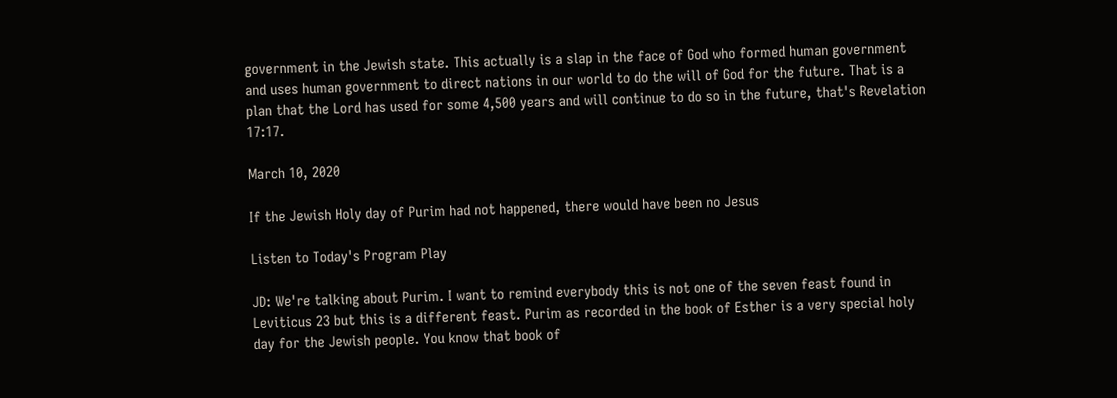government in the Jewish state. This actually is a slap in the face of God who formed human government and uses human government to direct nations in our world to do the will of God for the future. That is a plan that the Lord has used for some 4,500 years and will continue to do so in the future, that's Revelation 17:17.

March 10, 2020

If the Jewish Holy day of Purim had not happened, there would have been no Jesus

Listen to Today's Program Play

JD: We're talking about Purim. I want to remind everybody this is not one of the seven feast found in Leviticus 23 but this is a different feast. Purim as recorded in the book of Esther is a very special holy day for the Jewish people. You know that book of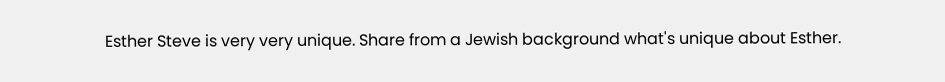Esther Steve is very very unique. Share from a Jewish background what's unique about Esther.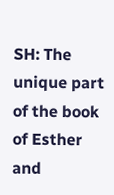SH: The unique part of the book of Esther and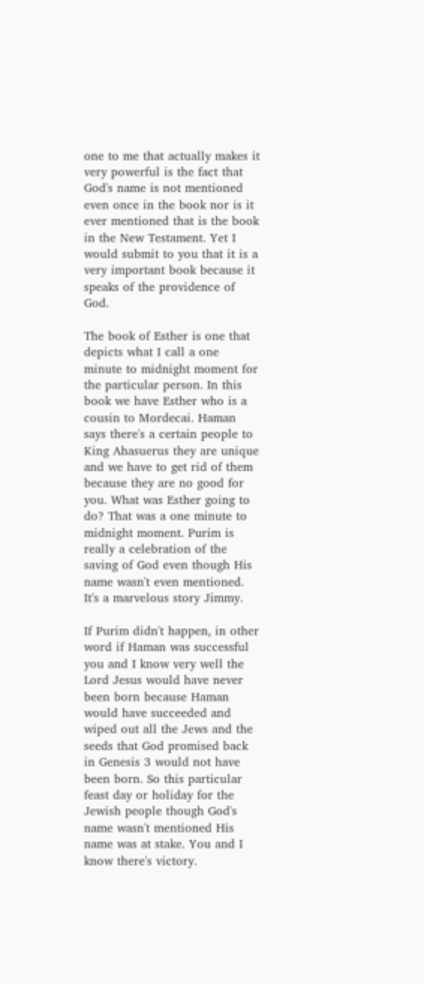one to me that actually makes it very powerful is the fact that God's name is not mentioned even once in the book nor is it ever mentioned that is the book in the New Testament. Yet I would submit to you that it is a very important book because it speaks of the providence of God.

The book of Esther is one that depicts what I call a one minute to midnight moment for the particular person. In this book we have Esther who is a cousin to Mordecai. Haman says there's a certain people to King Ahasuerus they are unique and we have to get rid of them because they are no good for you. What was Esther going to do? That was a one minute to midnight moment. Purim is really a celebration of the saving of God even though His name wasn't even mentioned. It's a marvelous story Jimmy.

If Purim didn't happen, in other word if Haman was successful you and I know very well the Lord Jesus would have never been born because Haman would have succeeded and wiped out all the Jews and the seeds that God promised back in Genesis 3 would not have been born. So this particular feast day or holiday for the Jewish people though God's name wasn't mentioned His name was at stake. You and I know there's victory.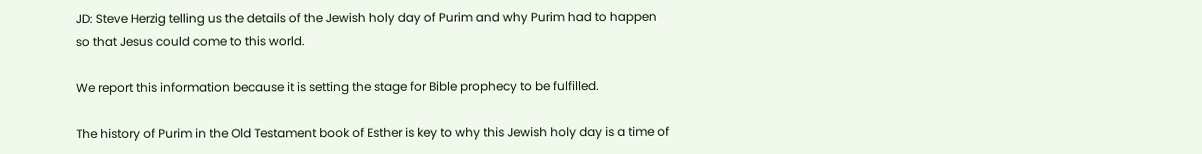JD: Steve Herzig telling us the details of the Jewish holy day of Purim and why Purim had to happen so that Jesus could come to this world.

We report this information because it is setting the stage for Bible prophecy to be fulfilled.

The history of Purim in the Old Testament book of Esther is key to why this Jewish holy day is a time of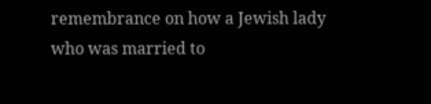remembrance on how a Jewish lady who was married to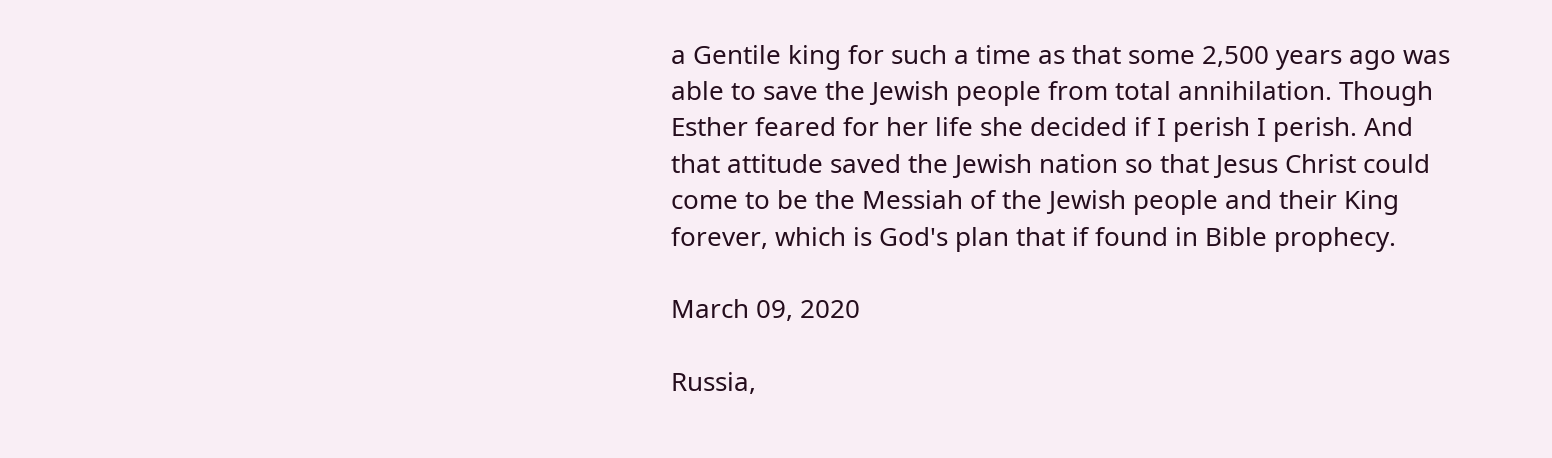a Gentile king for such a time as that some 2,500 years ago was able to save the Jewish people from total annihilation. Though Esther feared for her life she decided if I perish I perish. And that attitude saved the Jewish nation so that Jesus Christ could come to be the Messiah of the Jewish people and their King forever, which is God's plan that if found in Bible prophecy.

March 09, 2020

Russia,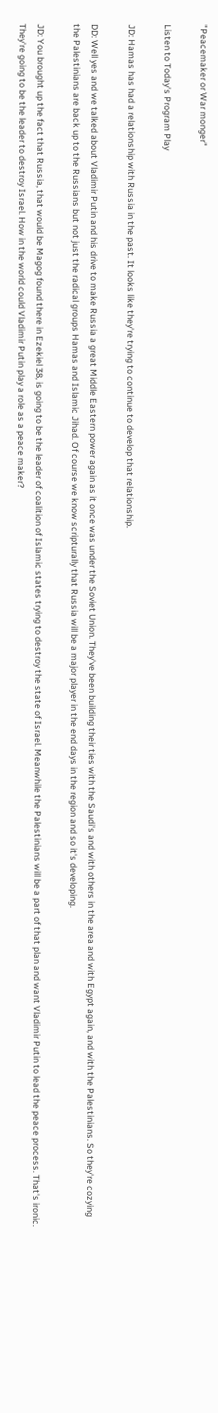"Peacemaker or War monger"

Listen to Today's Program Play

JD: Hamas has had a relationship with Russia in the past. It looks like they're trying to continue to develop that relationship.

DD: Well yes and we talked about Vladimir Putin and his drive to make Russia a great Middle Eastern power again as it once was under the Soviet Union. They've been building their ties with the Saudi's and with others in the area and with Egypt again, and with the Palestinians. So they're cozying the Palestinians are back up to the Russians but not just the radical groups Hamas and Islamic Jihad. Of course we know scripturally that Russia will be a major player in the end days in the region and so it's developing.

JD: You brought up the fact that Russia, that would be Magog found there in Ezekiel 38, is going to be the leader of coalition of Islamic states trying to destroy the state of Israel. Meanwhile the Palestinians will be a part of that plan and want Vladimir Putin to lead the peace process. That's ironic. They're going to be the leader to destroy Israel. How in the world could Vladimir Putin play a role as a peace maker?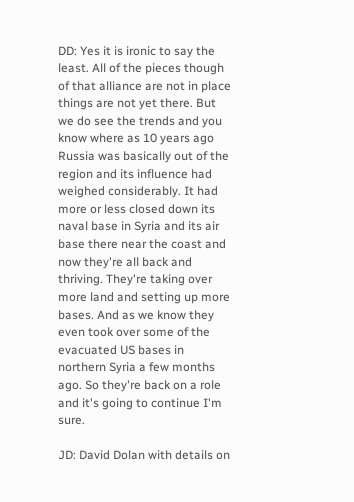DD: Yes it is ironic to say the least. All of the pieces though of that alliance are not in place things are not yet there. But we do see the trends and you know where as 10 years ago Russia was basically out of the region and its influence had weighed considerably. It had more or less closed down its naval base in Syria and its air base there near the coast and now they're all back and thriving. They're taking over more land and setting up more bases. And as we know they even took over some of the evacuated US bases in northern Syria a few months ago. So they're back on a role and it's going to continue I'm sure.

JD: David Dolan with details on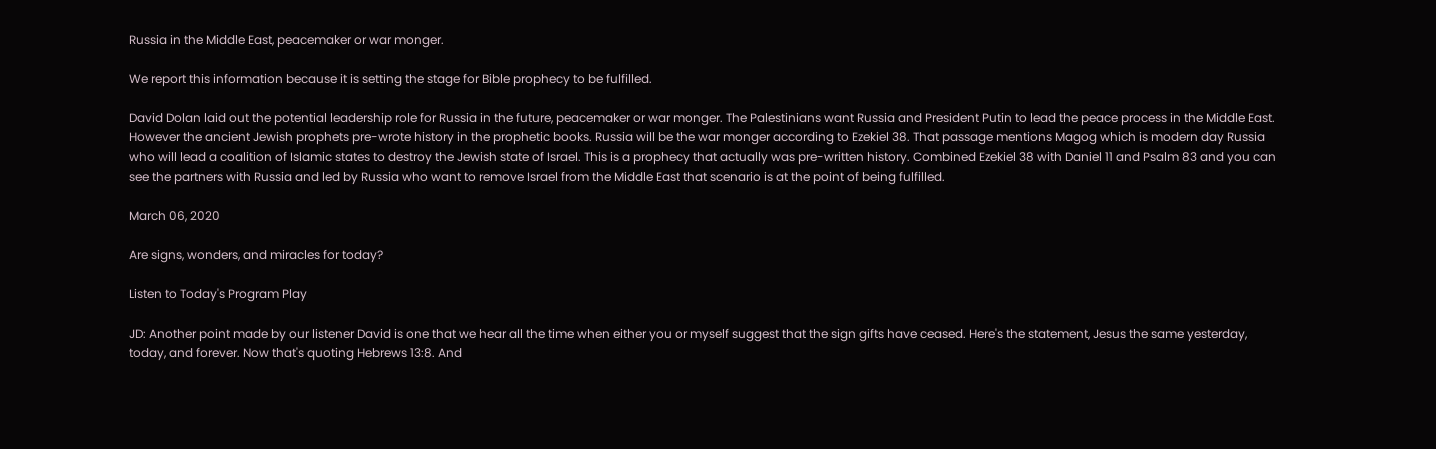Russia in the Middle East, peacemaker or war monger.

We report this information because it is setting the stage for Bible prophecy to be fulfilled.

David Dolan laid out the potential leadership role for Russia in the future, peacemaker or war monger. The Palestinians want Russia and President Putin to lead the peace process in the Middle East. However the ancient Jewish prophets pre-wrote history in the prophetic books. Russia will be the war monger according to Ezekiel 38. That passage mentions Magog which is modern day Russia who will lead a coalition of Islamic states to destroy the Jewish state of Israel. This is a prophecy that actually was pre-written history. Combined Ezekiel 38 with Daniel 11 and Psalm 83 and you can see the partners with Russia and led by Russia who want to remove Israel from the Middle East that scenario is at the point of being fulfilled.

March 06, 2020

Are signs, wonders, and miracles for today?

Listen to Today's Program Play

JD: Another point made by our listener David is one that we hear all the time when either you or myself suggest that the sign gifts have ceased. Here's the statement, Jesus the same yesterday, today, and forever. Now that's quoting Hebrews 13:8. And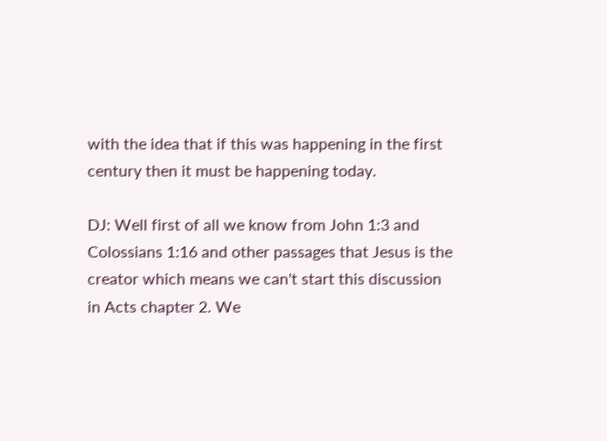with the idea that if this was happening in the first century then it must be happening today.

DJ: Well first of all we know from John 1:3 and Colossians 1:16 and other passages that Jesus is the creator which means we can't start this discussion in Acts chapter 2. We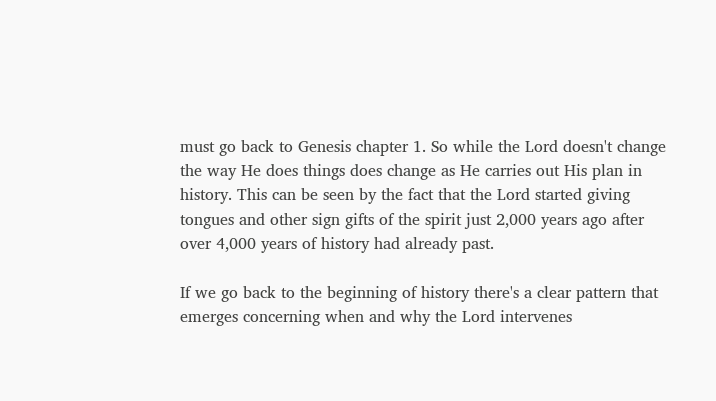must go back to Genesis chapter 1. So while the Lord doesn't change the way He does things does change as He carries out His plan in history. This can be seen by the fact that the Lord started giving tongues and other sign gifts of the spirit just 2,000 years ago after over 4,000 years of history had already past.

If we go back to the beginning of history there's a clear pattern that emerges concerning when and why the Lord intervenes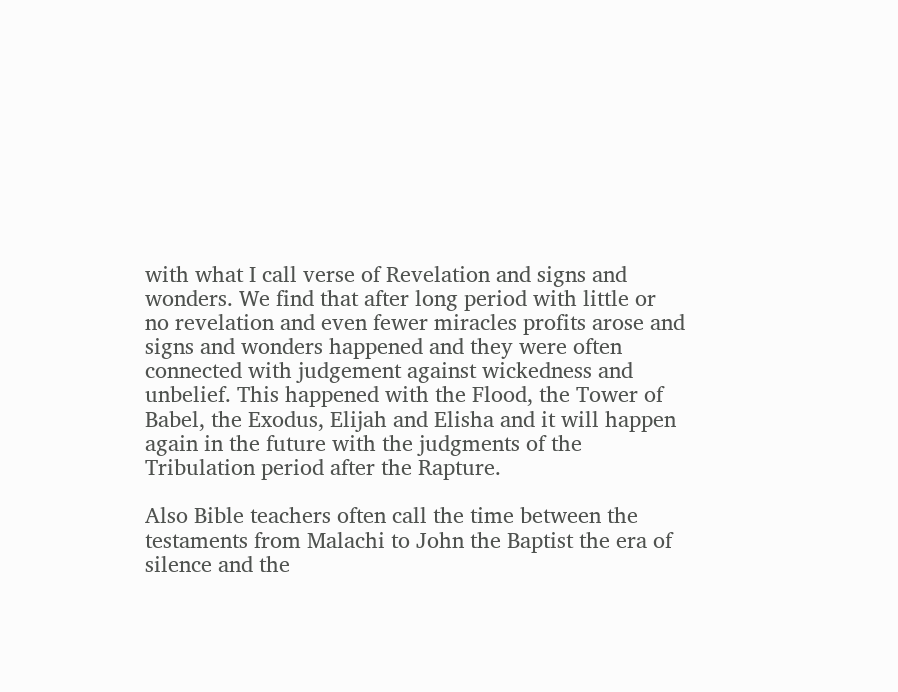with what I call verse of Revelation and signs and wonders. We find that after long period with little or no revelation and even fewer miracles profits arose and signs and wonders happened and they were often connected with judgement against wickedness and unbelief. This happened with the Flood, the Tower of Babel, the Exodus, Elijah and Elisha and it will happen again in the future with the judgments of the Tribulation period after the Rapture.

Also Bible teachers often call the time between the testaments from Malachi to John the Baptist the era of silence and the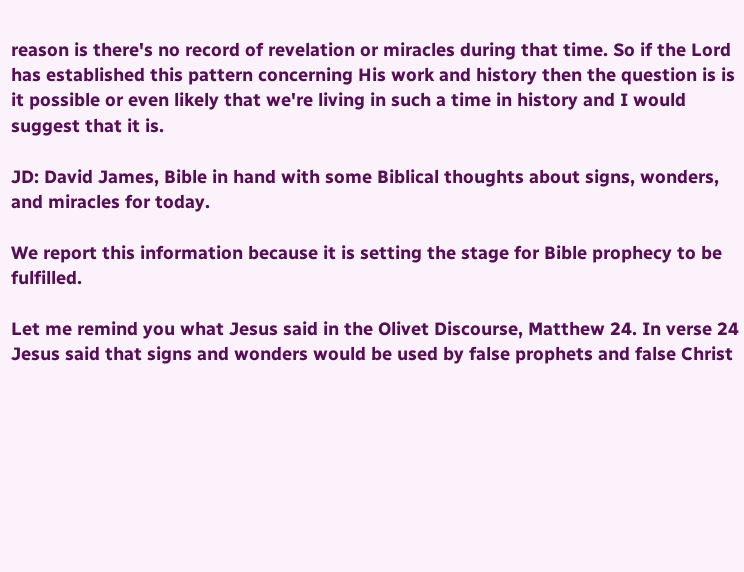reason is there's no record of revelation or miracles during that time. So if the Lord has established this pattern concerning His work and history then the question is is it possible or even likely that we're living in such a time in history and I would suggest that it is.

JD: David James, Bible in hand with some Biblical thoughts about signs, wonders, and miracles for today.

We report this information because it is setting the stage for Bible prophecy to be fulfilled.

Let me remind you what Jesus said in the Olivet Discourse, Matthew 24. In verse 24 Jesus said that signs and wonders would be used by false prophets and false Christ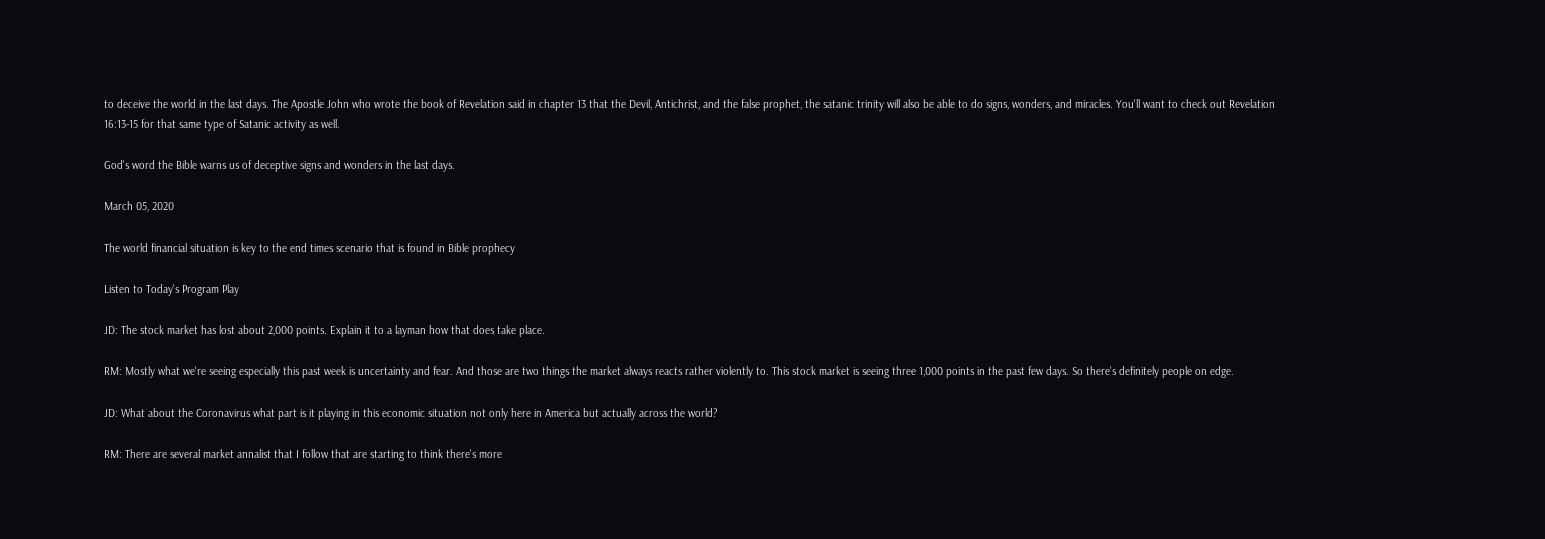to deceive the world in the last days. The Apostle John who wrote the book of Revelation said in chapter 13 that the Devil, Antichrist, and the false prophet, the satanic trinity will also be able to do signs, wonders, and miracles. You'll want to check out Revelation 16:13-15 for that same type of Satanic activity as well.

God's word the Bible warns us of deceptive signs and wonders in the last days.

March 05, 2020

The world financial situation is key to the end times scenario that is found in Bible prophecy

Listen to Today's Program Play

JD: The stock market has lost about 2,000 points. Explain it to a layman how that does take place.

RM: Mostly what we're seeing especially this past week is uncertainty and fear. And those are two things the market always reacts rather violently to. This stock market is seeing three 1,000 points in the past few days. So there's definitely people on edge.

JD: What about the Coronavirus what part is it playing in this economic situation not only here in America but actually across the world?

RM: There are several market annalist that I follow that are starting to think there's more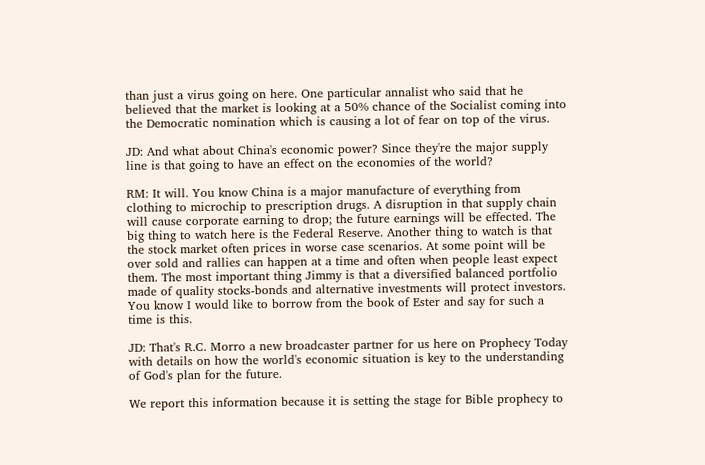than just a virus going on here. One particular annalist who said that he believed that the market is looking at a 50% chance of the Socialist coming into the Democratic nomination which is causing a lot of fear on top of the virus.

JD: And what about China's economic power? Since they're the major supply line is that going to have an effect on the economies of the world?

RM: It will. You know China is a major manufacture of everything from clothing to microchip to prescription drugs. A disruption in that supply chain will cause corporate earning to drop; the future earnings will be effected. The big thing to watch here is the Federal Reserve. Another thing to watch is that the stock market often prices in worse case scenarios. At some point will be over sold and rallies can happen at a time and often when people least expect them. The most important thing Jimmy is that a diversified balanced portfolio made of quality stocks-bonds and alternative investments will protect investors. You know I would like to borrow from the book of Ester and say for such a time is this.

JD: That's R.C. Morro a new broadcaster partner for us here on Prophecy Today with details on how the world's economic situation is key to the understanding of God's plan for the future.

We report this information because it is setting the stage for Bible prophecy to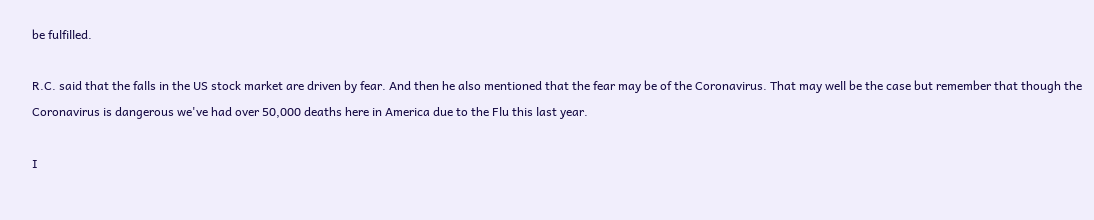be fulfilled.

R.C. said that the falls in the US stock market are driven by fear. And then he also mentioned that the fear may be of the Coronavirus. That may well be the case but remember that though the Coronavirus is dangerous we've had over 50,000 deaths here in America due to the Flu this last year.

I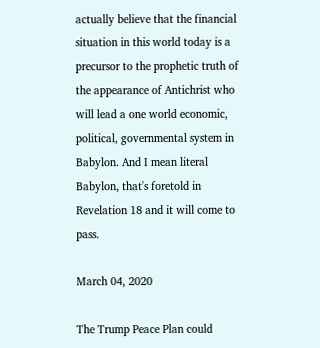actually believe that the financial situation in this world today is a precursor to the prophetic truth of the appearance of Antichrist who will lead a one world economic, political, governmental system in Babylon. And I mean literal Babylon, that's foretold in Revelation 18 and it will come to pass.

March 04, 2020

The Trump Peace Plan could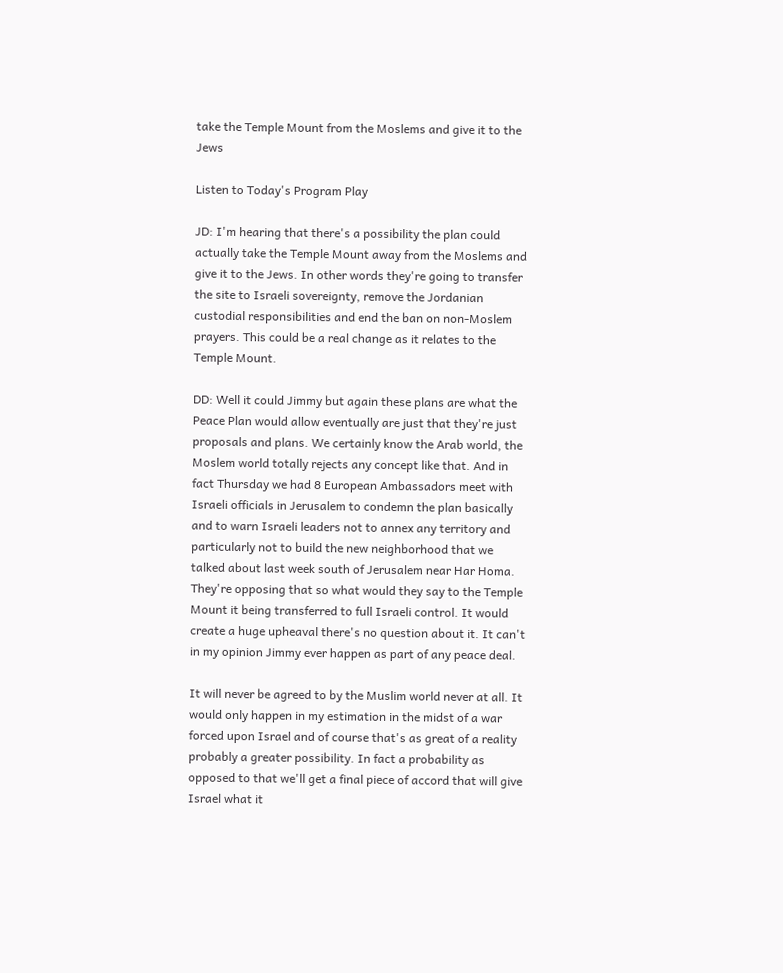take the Temple Mount from the Moslems and give it to the Jews

Listen to Today's Program Play

JD: I'm hearing that there's a possibility the plan could actually take the Temple Mount away from the Moslems and give it to the Jews. In other words they're going to transfer the site to Israeli sovereignty, remove the Jordanian custodial responsibilities and end the ban on non-Moslem prayers. This could be a real change as it relates to the Temple Mount.

DD: Well it could Jimmy but again these plans are what the Peace Plan would allow eventually are just that they're just proposals and plans. We certainly know the Arab world, the Moslem world totally rejects any concept like that. And in fact Thursday we had 8 European Ambassadors meet with Israeli officials in Jerusalem to condemn the plan basically and to warn Israeli leaders not to annex any territory and particularly not to build the new neighborhood that we talked about last week south of Jerusalem near Har Homa. They're opposing that so what would they say to the Temple Mount it being transferred to full Israeli control. It would create a huge upheaval there's no question about it. It can't in my opinion Jimmy ever happen as part of any peace deal.

It will never be agreed to by the Muslim world never at all. It would only happen in my estimation in the midst of a war forced upon Israel and of course that's as great of a reality probably a greater possibility. In fact a probability as opposed to that we'll get a final piece of accord that will give Israel what it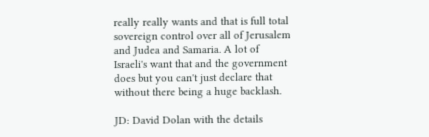really really wants and that is full total sovereign control over all of Jerusalem and Judea and Samaria. A lot of Israeli's want that and the government does but you can't just declare that without there being a huge backlash.

JD: David Dolan with the details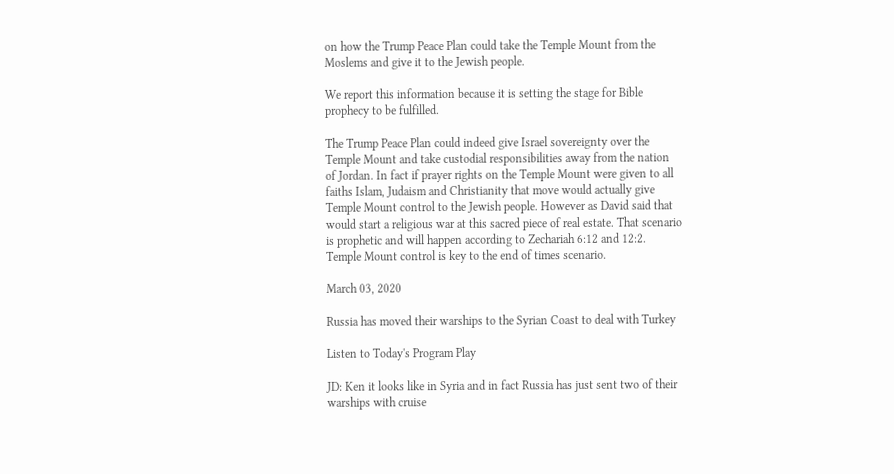on how the Trump Peace Plan could take the Temple Mount from the Moslems and give it to the Jewish people.

We report this information because it is setting the stage for Bible prophecy to be fulfilled.

The Trump Peace Plan could indeed give Israel sovereignty over the Temple Mount and take custodial responsibilities away from the nation of Jordan. In fact if prayer rights on the Temple Mount were given to all faiths Islam, Judaism and Christianity that move would actually give Temple Mount control to the Jewish people. However as David said that would start a religious war at this sacred piece of real estate. That scenario is prophetic and will happen according to Zechariah 6:12 and 12:2. Temple Mount control is key to the end of times scenario.

March 03, 2020

Russia has moved their warships to the Syrian Coast to deal with Turkey

Listen to Today's Program Play

JD: Ken it looks like in Syria and in fact Russia has just sent two of their warships with cruise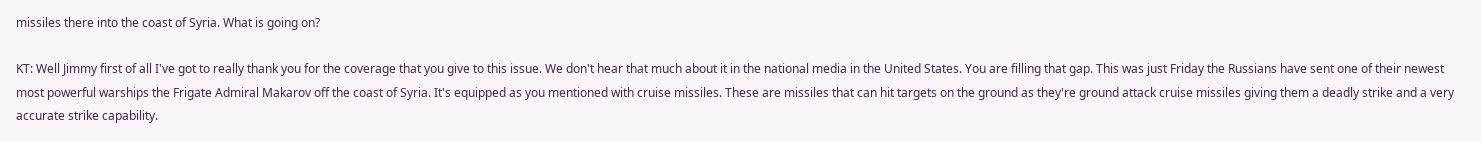missiles there into the coast of Syria. What is going on?

KT: Well Jimmy first of all I've got to really thank you for the coverage that you give to this issue. We don't hear that much about it in the national media in the United States. You are filling that gap. This was just Friday the Russians have sent one of their newest most powerful warships the Frigate Admiral Makarov off the coast of Syria. It's equipped as you mentioned with cruise missiles. These are missiles that can hit targets on the ground as they're ground attack cruise missiles giving them a deadly strike and a very accurate strike capability.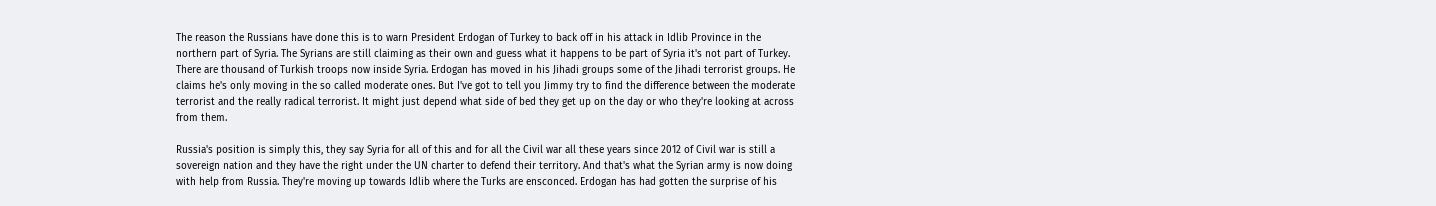The reason the Russians have done this is to warn President Erdogan of Turkey to back off in his attack in Idlib Province in the northern part of Syria. The Syrians are still claiming as their own and guess what it happens to be part of Syria it's not part of Turkey. There are thousand of Turkish troops now inside Syria. Erdogan has moved in his Jihadi groups some of the Jihadi terrorist groups. He claims he's only moving in the so called moderate ones. But I've got to tell you Jimmy try to find the difference between the moderate terrorist and the really radical terrorist. It might just depend what side of bed they get up on the day or who they're looking at across from them.

Russia's position is simply this, they say Syria for all of this and for all the Civil war all these years since 2012 of Civil war is still a sovereign nation and they have the right under the UN charter to defend their territory. And that's what the Syrian army is now doing with help from Russia. They're moving up towards Idlib where the Turks are ensconced. Erdogan has had gotten the surprise of his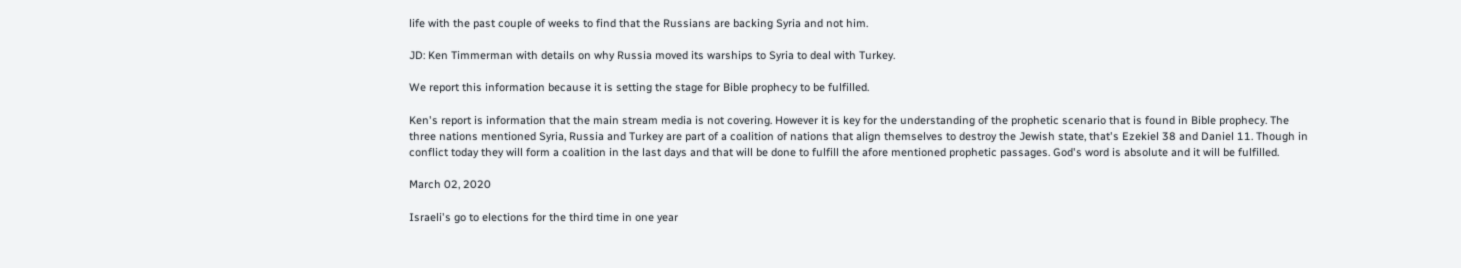life with the past couple of weeks to find that the Russians are backing Syria and not him.

JD: Ken Timmerman with details on why Russia moved its warships to Syria to deal with Turkey.

We report this information because it is setting the stage for Bible prophecy to be fulfilled.

Ken's report is information that the main stream media is not covering. However it is key for the understanding of the prophetic scenario that is found in Bible prophecy. The three nations mentioned Syria, Russia and Turkey are part of a coalition of nations that align themselves to destroy the Jewish state, that's Ezekiel 38 and Daniel 11. Though in conflict today they will form a coalition in the last days and that will be done to fulfill the afore mentioned prophetic passages. God's word is absolute and it will be fulfilled.

March 02, 2020

Israeli's go to elections for the third time in one year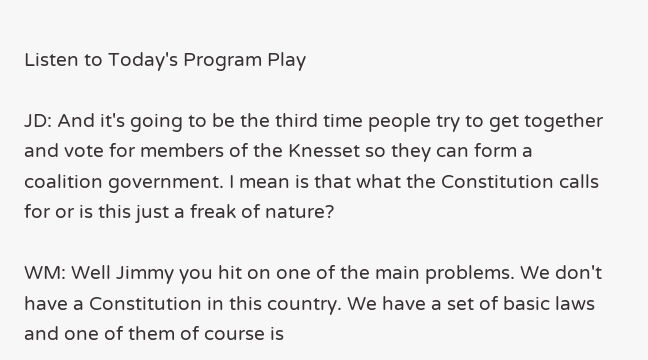Listen to Today's Program Play

JD: And it's going to be the third time people try to get together and vote for members of the Knesset so they can form a coalition government. I mean is that what the Constitution calls for or is this just a freak of nature?

WM: Well Jimmy you hit on one of the main problems. We don't have a Constitution in this country. We have a set of basic laws and one of them of course is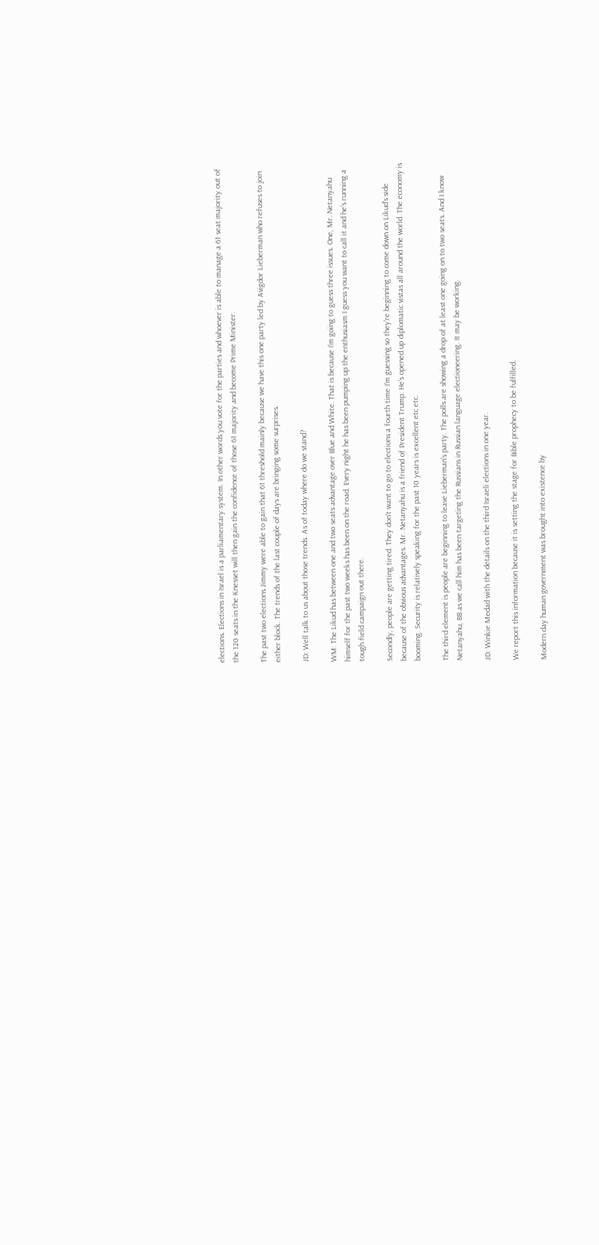elections. Elections in Israel is a parliamentary system. In other words you vote for the parties and whoever is able to manage a 61 seat majority out of the 120 seats in the Knesset will then gain the confidence of those 61 majority and become Prime Minister.

The past two elections Jimmy were able to gain that 61 threshold mainly because we have this one party led by Avigdor Lieberman who refuses to join either block. The trends of the last couple of days are bringing some surprises.

JD: Well talk to us about those trends. As of today where do we stand?

WM: The Likud has between one and two seats advantage over Blue and White. That is because I'm going to guess three issues. One, Mr. Netanyahu himself for the past two weeks has been on the road. Every night he has been pumping up the enthusiasm I guess you want to call it and he's running a tough field campaign out there.

Secondly, people are getting tired. They don't want to go to elections a fourth time I'm guessing so they're beginning to come down on Likud's side because of the obvious advantages. Mr. Netanyahu is a friend of President Trump. He's opened up diplomatic vistas all around the world. The economy is booming. Security is relatively speaking for the past 10 years is excellent etc etc.

The third element is people are beginning to leave Lieberman's party. The polls are showing a drop of at least one going on to two seats. And I know Netanyahu, BB as we call him has been targeting the Russians in Russian language electioneering. It may be working.

JD: Winkie Medad with the details on the third Israeli elections in one year.

We report this information because it is setting the stage for Bible prophecy to be fulfilled.

Modern day human government was brought into existence by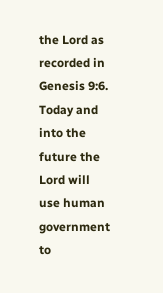the Lord as recorded in Genesis 9:6. Today and into the future the Lord will use human government to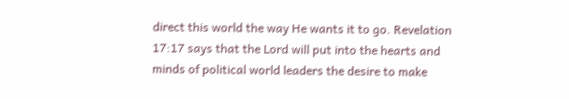direct this world the way He wants it to go. Revelation 17:17 says that the Lord will put into the hearts and minds of political world leaders the desire to make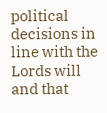political decisions in line with the Lords will and that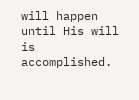will happen until His will is accomplished.